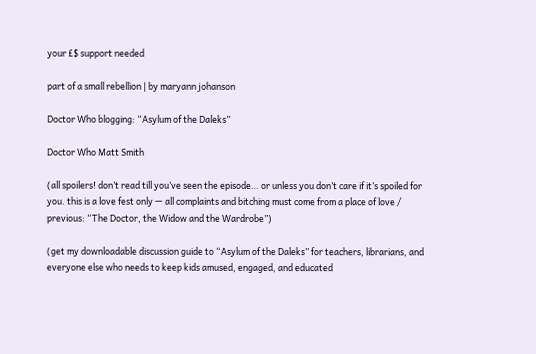your £$ support needed

part of a small rebellion | by maryann johanson

Doctor Who blogging: “Asylum of the Daleks”

Doctor Who Matt Smith

(all spoilers! don’t read till you’ve seen the episode… or unless you don’t care if it’s spoiled for you. this is a love fest only — all complaints and bitching must come from a place of love / previous: “The Doctor, the Widow and the Wardrobe”)

(get my downloadable discussion guide to “Asylum of the Daleks” for teachers, librarians, and everyone else who needs to keep kids amused, engaged, and educated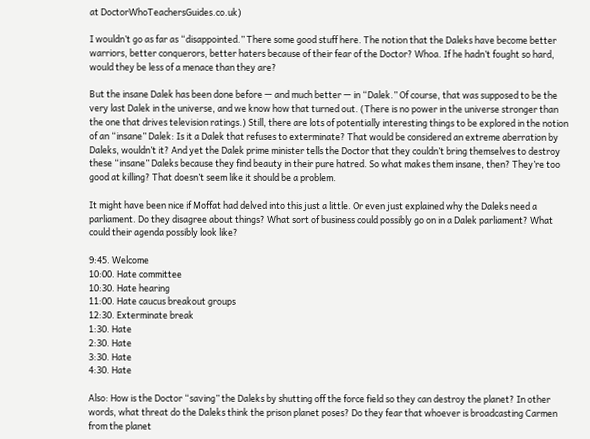at DoctorWhoTeachersGuides.co.uk)

I wouldn’t go as far as “disappointed.” There some good stuff here. The notion that the Daleks have become better warriors, better conquerors, better haters because of their fear of the Doctor? Whoa. If he hadn’t fought so hard, would they be less of a menace than they are?

But the insane Dalek has been done before — and much better — in “Dalek.” Of course, that was supposed to be the very last Dalek in the universe, and we know how that turned out. (There is no power in the universe stronger than the one that drives television ratings.) Still, there are lots of potentially interesting things to be explored in the notion of an “insane” Dalek: Is it a Dalek that refuses to exterminate? That would be considered an extreme aberration by Daleks, wouldn’t it? And yet the Dalek prime minister tells the Doctor that they couldn’t bring themselves to destroy these “insane” Daleks because they find beauty in their pure hatred. So what makes them insane, then? They’re too good at killing? That doesn’t seem like it should be a problem.

It might have been nice if Moffat had delved into this just a little. Or even just explained why the Daleks need a parliament. Do they disagree about things? What sort of business could possibly go on in a Dalek parliament? What could their agenda possibly look like?

9:45. Welcome
10:00. Hate committee
10:30. Hate hearing
11:00. Hate caucus breakout groups
12:30. Exterminate break
1:30. Hate
2:30. Hate
3:30. Hate
4:30. Hate

Also: How is the Doctor “saving” the Daleks by shutting off the force field so they can destroy the planet? In other words, what threat do the Daleks think the prison planet poses? Do they fear that whoever is broadcasting Carmen from the planet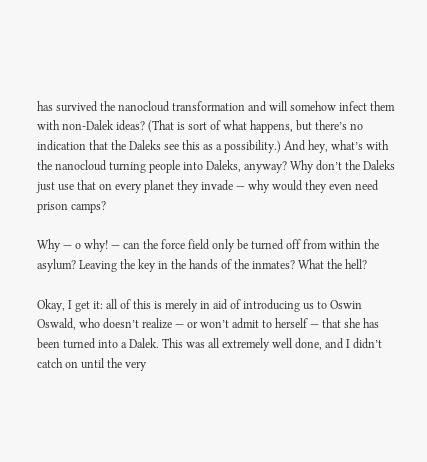has survived the nanocloud transformation and will somehow infect them with non-Dalek ideas? (That is sort of what happens, but there’s no indication that the Daleks see this as a possibility.) And hey, what’s with the nanocloud turning people into Daleks, anyway? Why don’t the Daleks just use that on every planet they invade — why would they even need prison camps?

Why — o why! — can the force field only be turned off from within the asylum? Leaving the key in the hands of the inmates? What the hell?

Okay, I get it: all of this is merely in aid of introducing us to Oswin Oswald, who doesn’t realize — or won’t admit to herself — that she has been turned into a Dalek. This was all extremely well done, and I didn’t catch on until the very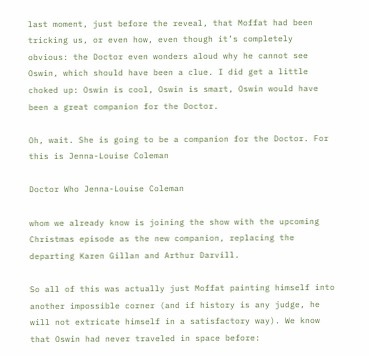last moment, just before the reveal, that Moffat had been tricking us, or even how, even though it’s completely obvious: the Doctor even wonders aloud why he cannot see Oswin, which should have been a clue. I did get a little choked up: Oswin is cool, Oswin is smart, Oswin would have been a great companion for the Doctor.

Oh, wait. She is going to be a companion for the Doctor. For this is Jenna-Louise Coleman

Doctor Who Jenna-Louise Coleman

whom we already know is joining the show with the upcoming Christmas episode as the new companion, replacing the departing Karen Gillan and Arthur Darvill.

So all of this was actually just Moffat painting himself into another impossible corner (and if history is any judge, he will not extricate himself in a satisfactory way). We know that Oswin had never traveled in space before: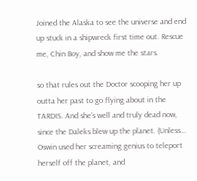Joined the Alaska to see the universe and end up stuck in a shipwreck first time out. Rescue me, Chin Boy, and show me the stars.

so that rules out the Doctor scooping her up outta her past to go flying about in the TARDIS. And she’s well and truly dead now, since the Daleks blew up the planet. (Unless… Oswin used her screaming genius to teleport herself off the planet, and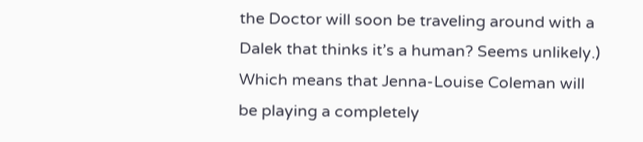the Doctor will soon be traveling around with a Dalek that thinks it’s a human? Seems unlikely.) Which means that Jenna-Louise Coleman will be playing a completely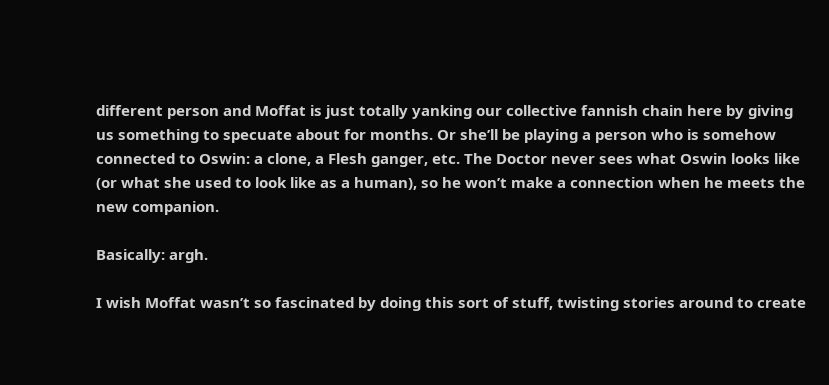different person and Moffat is just totally yanking our collective fannish chain here by giving us something to specuate about for months. Or she’ll be playing a person who is somehow connected to Oswin: a clone, a Flesh ganger, etc. The Doctor never sees what Oswin looks like (or what she used to look like as a human), so he won’t make a connection when he meets the new companion.

Basically: argh.

I wish Moffat wasn’t so fascinated by doing this sort of stuff, twisting stories around to create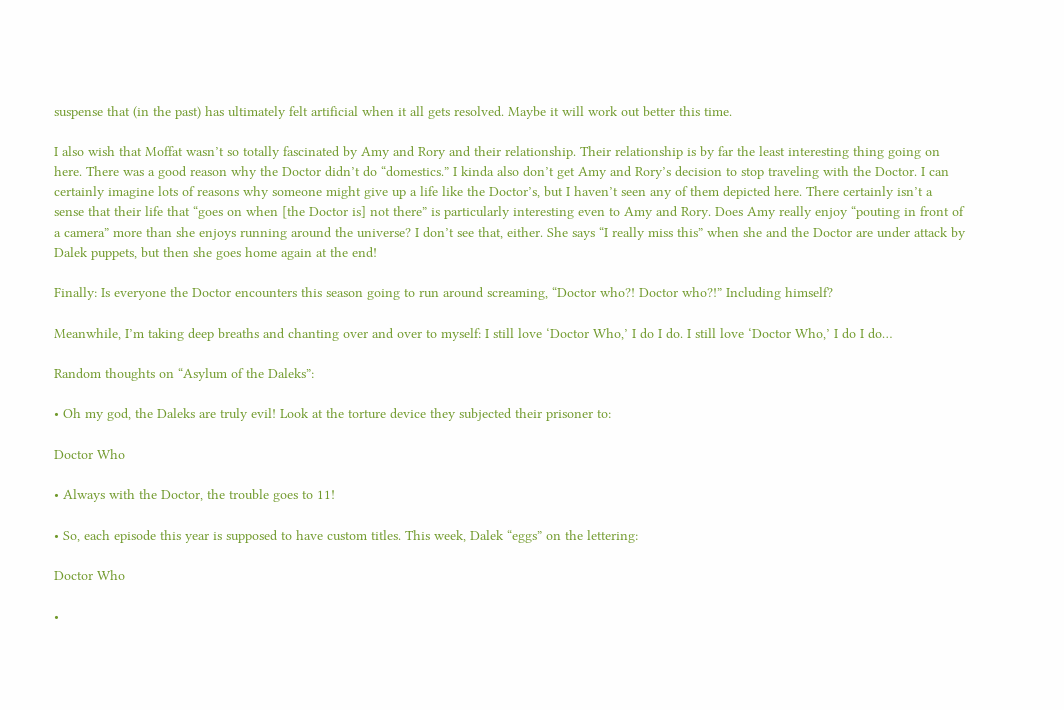suspense that (in the past) has ultimately felt artificial when it all gets resolved. Maybe it will work out better this time.

I also wish that Moffat wasn’t so totally fascinated by Amy and Rory and their relationship. Their relationship is by far the least interesting thing going on here. There was a good reason why the Doctor didn’t do “domestics.” I kinda also don’t get Amy and Rory’s decision to stop traveling with the Doctor. I can certainly imagine lots of reasons why someone might give up a life like the Doctor’s, but I haven’t seen any of them depicted here. There certainly isn’t a sense that their life that “goes on when [the Doctor is] not there” is particularly interesting even to Amy and Rory. Does Amy really enjoy “pouting in front of a camera” more than she enjoys running around the universe? I don’t see that, either. She says “I really miss this” when she and the Doctor are under attack by Dalek puppets, but then she goes home again at the end!

Finally: Is everyone the Doctor encounters this season going to run around screaming, “Doctor who?! Doctor who?!” Including himself?

Meanwhile, I’m taking deep breaths and chanting over and over to myself: I still love ‘Doctor Who,’ I do I do. I still love ‘Doctor Who,’ I do I do…

Random thoughts on “Asylum of the Daleks”:

• Oh my god, the Daleks are truly evil! Look at the torture device they subjected their prisoner to:

Doctor Who

• Always with the Doctor, the trouble goes to 11!

• So, each episode this year is supposed to have custom titles. This week, Dalek “eggs” on the lettering:

Doctor Who

•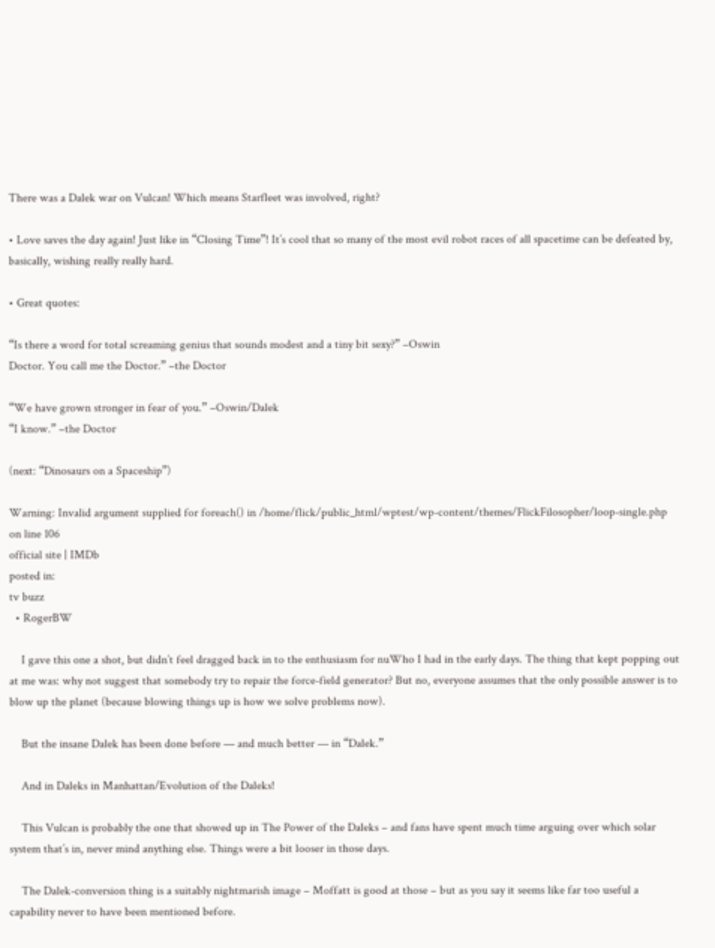There was a Dalek war on Vulcan! Which means Starfleet was involved, right?

• Love saves the day again! Just like in “Closing Time”! It’s cool that so many of the most evil robot races of all spacetime can be defeated by, basically, wishing really really hard.

• Great quotes:

“Is there a word for total screaming genius that sounds modest and a tiny bit sexy?” –Oswin
Doctor. You call me the Doctor.” –the Doctor

“We have grown stronger in fear of you.” –Oswin/Dalek
“I know.” –the Doctor

(next: “Dinosaurs on a Spaceship”)

Warning: Invalid argument supplied for foreach() in /home/flick/public_html/wptest/wp-content/themes/FlickFilosopher/loop-single.php on line 106
official site | IMDb
posted in:
tv buzz
  • RogerBW

    I gave this one a shot, but didn’t feel dragged back in to the enthusiasm for nuWho I had in the early days. The thing that kept popping out at me was: why not suggest that somebody try to repair the force-field generator? But no, everyone assumes that the only possible answer is to blow up the planet (because blowing things up is how we solve problems now).

    But the insane Dalek has been done before — and much better — in “Dalek.”

    And in Daleks in Manhattan/Evolution of the Daleks!

    This Vulcan is probably the one that showed up in The Power of the Daleks – and fans have spent much time arguing over which solar system that’s in, never mind anything else. Things were a bit looser in those days.

    The Dalek-conversion thing is a suitably nightmarish image – Moffatt is good at those – but as you say it seems like far too useful a capability never to have been mentioned before.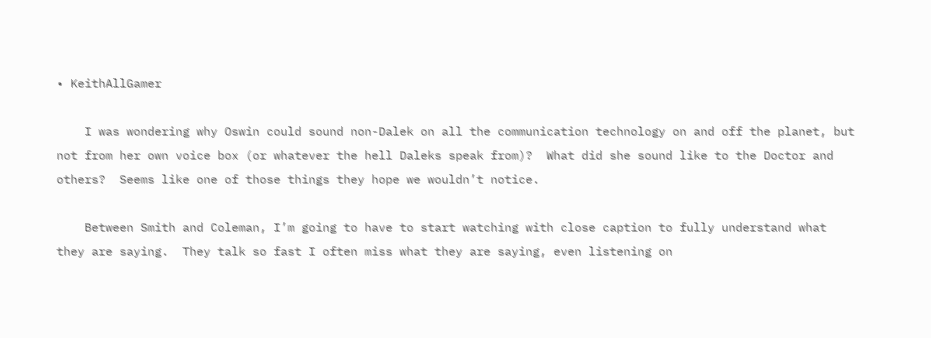• KeithAllGamer

    I was wondering why Oswin could sound non-Dalek on all the communication technology on and off the planet, but not from her own voice box (or whatever the hell Daleks speak from)?  What did she sound like to the Doctor and others?  Seems like one of those things they hope we wouldn’t notice.

    Between Smith and Coleman, I’m going to have to start watching with close caption to fully understand what they are saying.  They talk so fast I often miss what they are saying, even listening on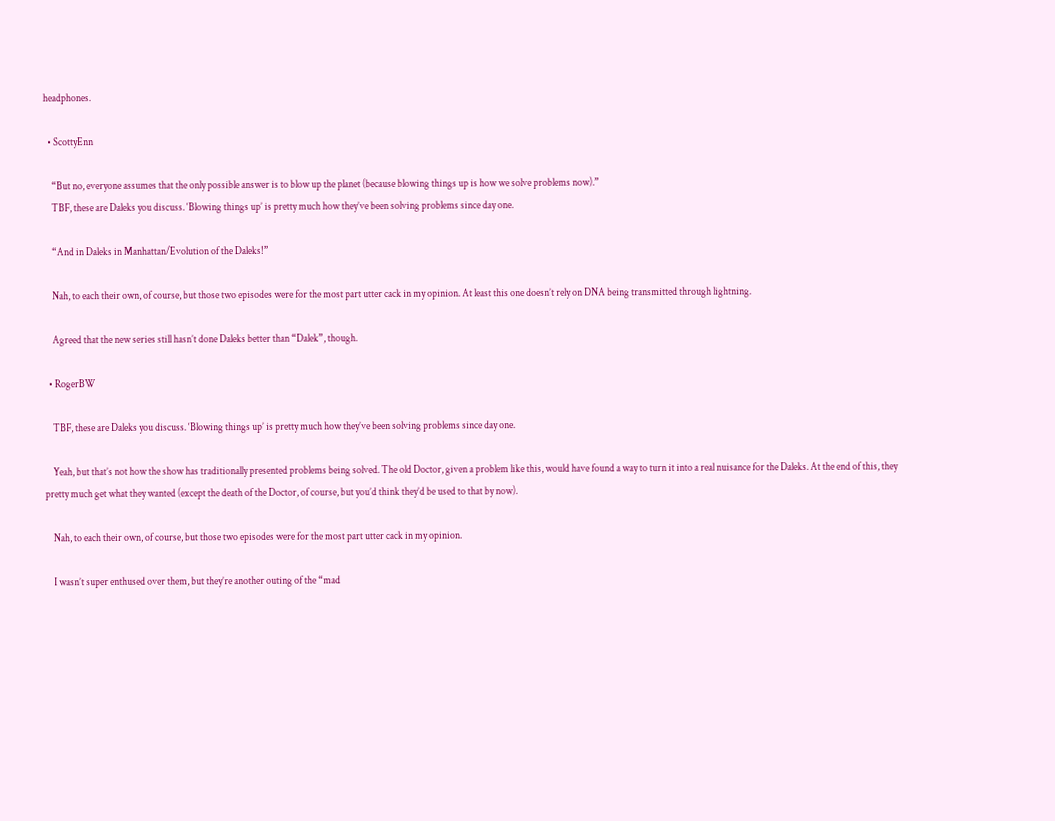headphones.

  • ScottyEnn

    “But no, everyone assumes that the only possible answer is to blow up the planet (because blowing things up is how we solve problems now).”
    TBF, these are Daleks you discuss. ‘Blowing things up’ is pretty much how they’ve been solving problems since day one.

    “And in Daleks in Manhattan/Evolution of the Daleks!”

    Nah, to each their own, of course, but those two episodes were for the most part utter cack in my opinion. At least this one doesn’t rely on DNA being transmitted through lightning.

    Agreed that the new series still hasn’t done Daleks better than “Dalek”, though.

  • RogerBW

    TBF, these are Daleks you discuss. ‘Blowing things up’ is pretty much how they’ve been solving problems since day one.

    Yeah, but that’s not how the show has traditionally presented problems being solved. The old Doctor, given a problem like this, would have found a way to turn it into a real nuisance for the Daleks. At the end of this, they pretty much get what they wanted (except the death of the Doctor, of course, but you’d think they’d be used to that by now).

    Nah, to each their own, of course, but those two episodes were for the most part utter cack in my opinion.

    I wasn’t super enthused over them, but they’re another outing of the “mad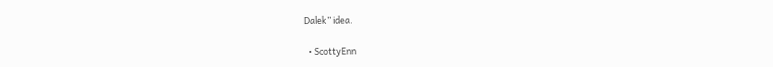Dalek” idea.

  • ScottyEnn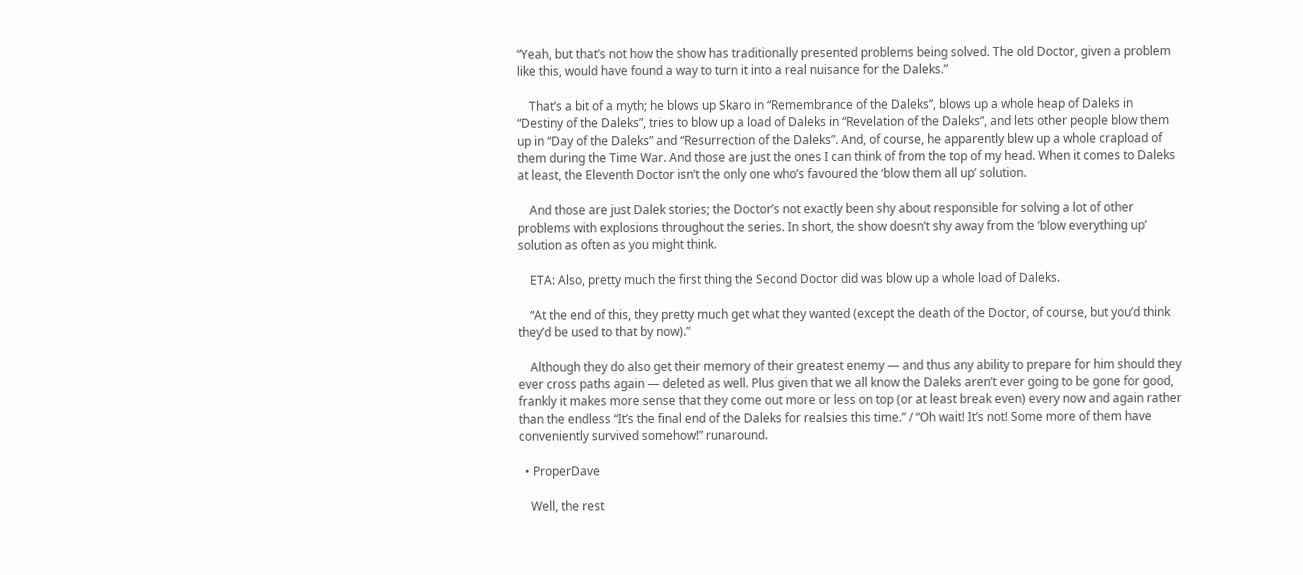“Yeah, but that’s not how the show has traditionally presented problems being solved. The old Doctor, given a problem like this, would have found a way to turn it into a real nuisance for the Daleks.”

    That’s a bit of a myth; he blows up Skaro in “Remembrance of the Daleks”, blows up a whole heap of Daleks in “Destiny of the Daleks”, tries to blow up a load of Daleks in “Revelation of the Daleks”, and lets other people blow them up in “Day of the Daleks” and “Resurrection of the Daleks”. And, of course, he apparently blew up a whole crapload of them during the Time War. And those are just the ones I can think of from the top of my head. When it comes to Daleks at least, the Eleventh Doctor isn’t the only one who’s favoured the ‘blow them all up’ solution.

    And those are just Dalek stories; the Doctor’s not exactly been shy about responsible for solving a lot of other problems with explosions throughout the series. In short, the show doesn’t shy away from the ‘blow everything up’ solution as often as you might think.

    ETA: Also, pretty much the first thing the Second Doctor did was blow up a whole load of Daleks.

    “At the end of this, they pretty much get what they wanted (except the death of the Doctor, of course, but you’d think they’d be used to that by now).”

    Although they do also get their memory of their greatest enemy — and thus any ability to prepare for him should they ever cross paths again — deleted as well. Plus given that we all know the Daleks aren’t ever going to be gone for good, frankly it makes more sense that they come out more or less on top (or at least break even) every now and again rather than the endless “It’s the final end of the Daleks for realsies this time.” / “Oh wait! It’s not! Some more of them have conveniently survived somehow!” runaround.

  • ProperDave

    Well, the rest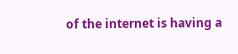of the internet is having a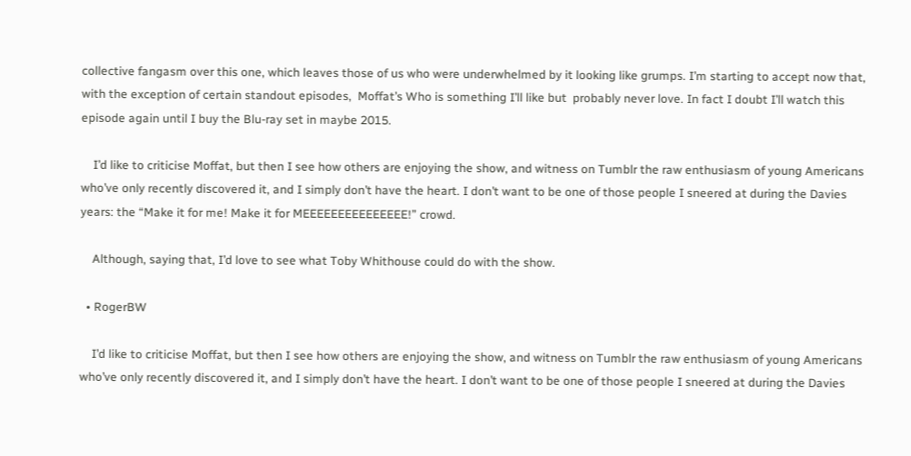collective fangasm over this one, which leaves those of us who were underwhelmed by it looking like grumps. I’m starting to accept now that, with the exception of certain standout episodes,  Moffat’s Who is something I’ll like but  probably never love. In fact I doubt I’ll watch this episode again until I buy the Blu-ray set in maybe 2015.

    I’d like to criticise Moffat, but then I see how others are enjoying the show, and witness on Tumblr the raw enthusiasm of young Americans who’ve only recently discovered it, and I simply don’t have the heart. I don’t want to be one of those people I sneered at during the Davies years: the “Make it for me! Make it for MEEEEEEEEEEEEEEE!” crowd.

    Although, saying that, I’d love to see what Toby Whithouse could do with the show.

  • RogerBW

    I’d like to criticise Moffat, but then I see how others are enjoying the show, and witness on Tumblr the raw enthusiasm of young Americans who’ve only recently discovered it, and I simply don’t have the heart. I don’t want to be one of those people I sneered at during the Davies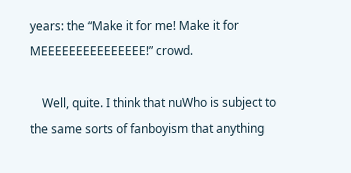years: the “Make it for me! Make it for MEEEEEEEEEEEEEEE!” crowd.

    Well, quite. I think that nuWho is subject to the same sorts of fanboyism that anything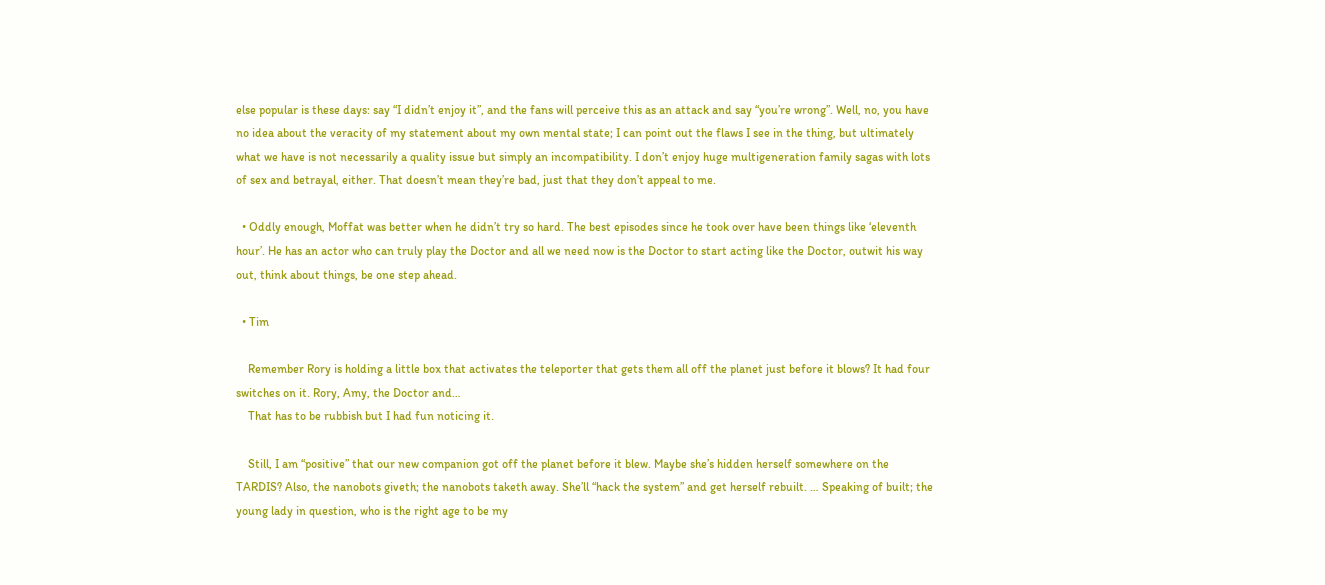else popular is these days: say “I didn’t enjoy it”, and the fans will perceive this as an attack and say “you’re wrong”. Well, no, you have no idea about the veracity of my statement about my own mental state; I can point out the flaws I see in the thing, but ultimately what we have is not necessarily a quality issue but simply an incompatibility. I don’t enjoy huge multigeneration family sagas with lots of sex and betrayal, either. That doesn’t mean they’re bad, just that they don’t appeal to me.

  • Oddly enough, Moffat was better when he didn’t try so hard. The best episodes since he took over have been things like ‘eleventh hour’. He has an actor who can truly play the Doctor and all we need now is the Doctor to start acting like the Doctor, outwit his way out, think about things, be one step ahead.

  • Tim

    Remember Rory is holding a little box that activates the teleporter that gets them all off the planet just before it blows? It had four switches on it. Rory, Amy, the Doctor and…
    That has to be rubbish but I had fun noticing it.

    Still, I am “positive” that our new companion got off the planet before it blew. Maybe she’s hidden herself somewhere on the TARDIS? Also, the nanobots giveth; the nanobots taketh away. She’ll “hack the system” and get herself rebuilt. … Speaking of built; the young lady in question, who is the right age to be my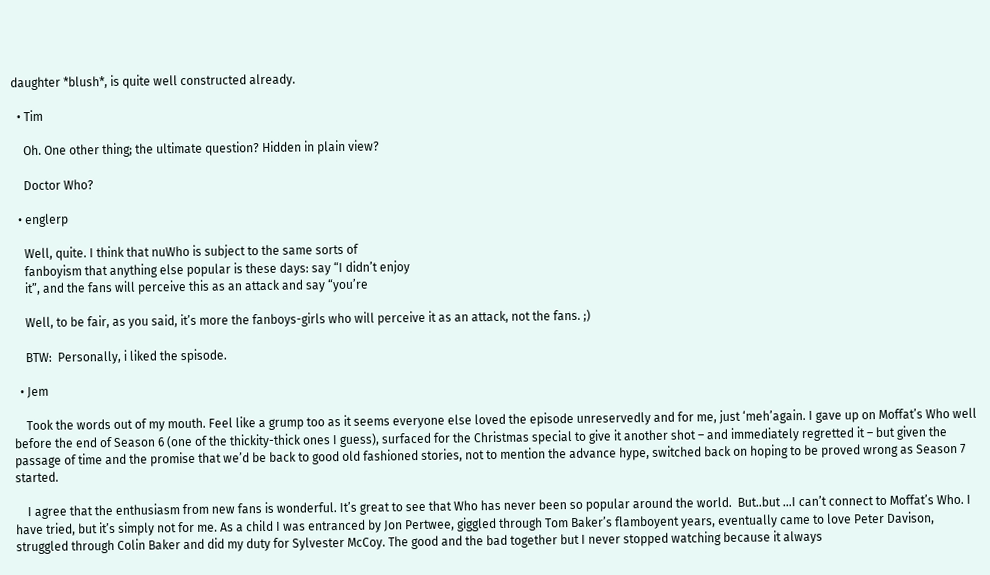daughter *blush*, is quite well constructed already.

  • Tim

    Oh. One other thing; the ultimate question? Hidden in plain view?

    Doctor Who?

  • englerp

    Well, quite. I think that nuWho is subject to the same sorts of
    fanboyism that anything else popular is these days: say “I didn’t enjoy
    it”, and the fans will perceive this as an attack and say “you’re

    Well, to be fair, as you said, it’s more the fanboys-girls who will perceive it as an attack, not the fans. ;)

    BTW:  Personally, i liked the spisode.

  • Jem

    Took the words out of my mouth. Feel like a grump too as it seems everyone else loved the episode unreservedly and for me, just ‘meh’again. I gave up on Moffat’s Who well before the end of Season 6 (one of the thickity-thick ones I guess), surfaced for the Christmas special to give it another shot – and immediately regretted it – but given the passage of time and the promise that we’d be back to good old fashioned stories, not to mention the advance hype, switched back on hoping to be proved wrong as Season 7 started.

    I agree that the enthusiasm from new fans is wonderful. It’s great to see that Who has never been so popular around the world.  But..but …I can’t connect to Moffat’s Who. I have tried, but it’s simply not for me. As a child I was entranced by Jon Pertwee, giggled through Tom Baker’s flamboyent years, eventually came to love Peter Davison, struggled through Colin Baker and did my duty for Sylvester McCoy. The good and the bad together but I never stopped watching because it always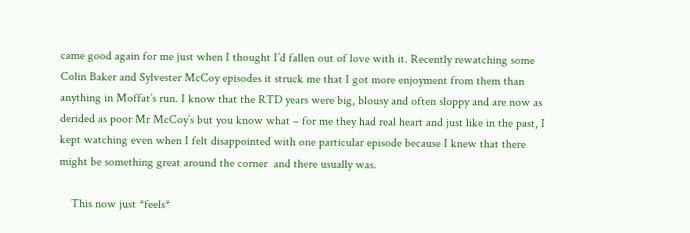came good again for me just when I thought I’d fallen out of love with it. Recently rewatching some Colin Baker and Sylvester McCoy episodes it struck me that I got more enjoyment from them than anything in Moffat’s run. I know that the RTD years were big, blousy and often sloppy and are now as derided as poor Mr McCoy’s but you know what – for me they had real heart and just like in the past, I kept watching even when I felt disappointed with one particular episode because I knew that there might be something great around the corner  and there usually was.

    This now just *feels*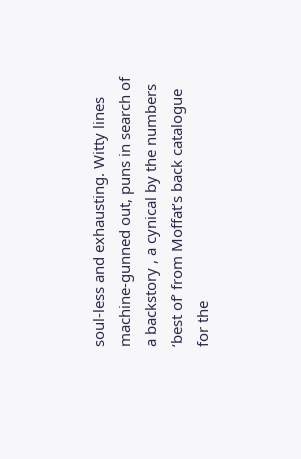soul-less and exhausting. Witty lines machine-gunned out, puns in search of a backstory , a cynical by the numbers ‘best of’ from Moffat’s back catalogue for the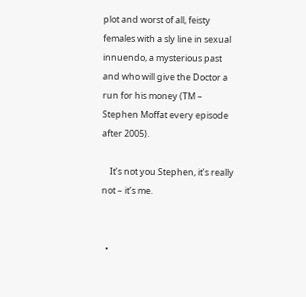plot and worst of all, feisty females with a sly line in sexual innuendo, a mysterious past and who will give the Doctor a run for his money (TM –  Stephen Moffat every episode after 2005).

    It’s not you Stephen, it’s really not – it’s me.


  •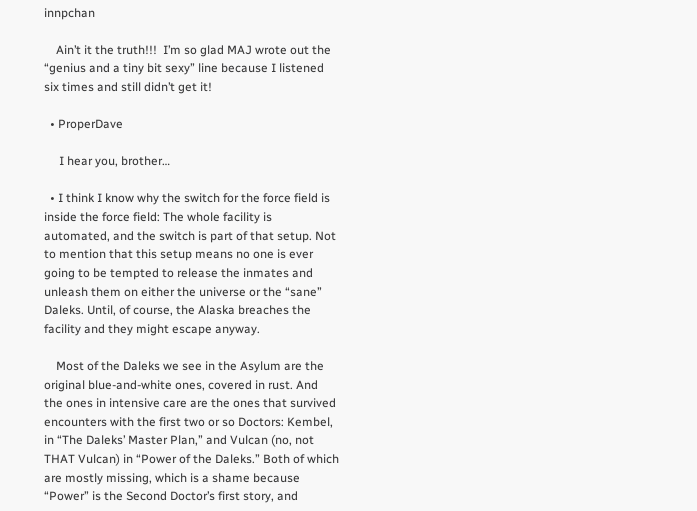innpchan

    Ain’t it the truth!!!  I’m so glad MAJ wrote out the “genius and a tiny bit sexy” line because I listened six times and still didn’t get it!

  • ProperDave

     I hear you, brother…

  • I think I know why the switch for the force field is inside the force field: The whole facility is automated, and the switch is part of that setup. Not to mention that this setup means no one is ever going to be tempted to release the inmates and unleash them on either the universe or the “sane” Daleks. Until, of course, the Alaska breaches the facility and they might escape anyway.

    Most of the Daleks we see in the Asylum are the original blue-and-white ones, covered in rust. And the ones in intensive care are the ones that survived encounters with the first two or so Doctors: Kembel, in “The Daleks’ Master Plan,” and Vulcan (no, not THAT Vulcan) in “Power of the Daleks.” Both of which are mostly missing, which is a shame because “Power” is the Second Doctor’s first story, and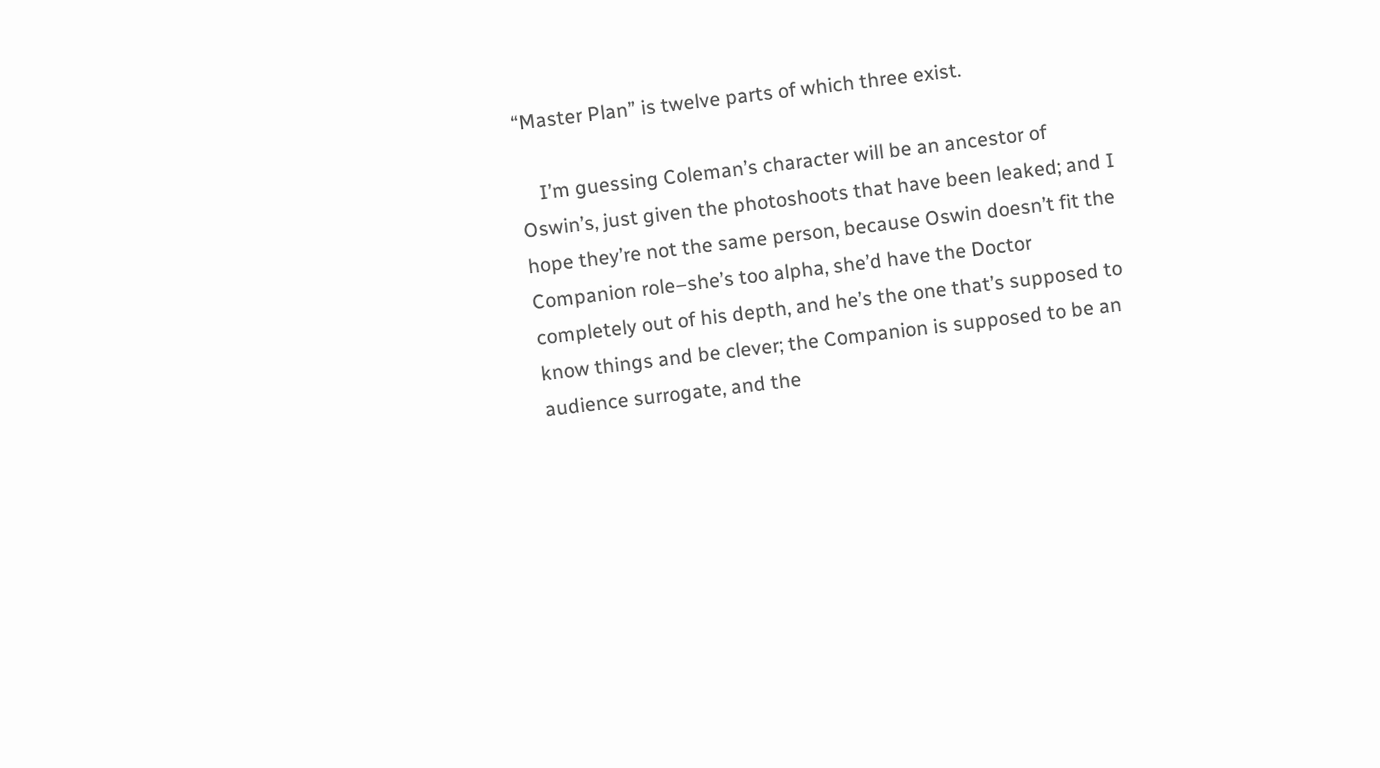“Master Plan” is twelve parts of which three exist.

    I’m guessing Coleman’s character will be an ancestor of Oswin’s, just given the photoshoots that have been leaked; and I hope they’re not the same person, because Oswin doesn’t fit the Companion role–she’s too alpha, she’d have the Doctor completely out of his depth, and he’s the one that’s supposed to know things and be clever; the Companion is supposed to be an audience surrogate, and the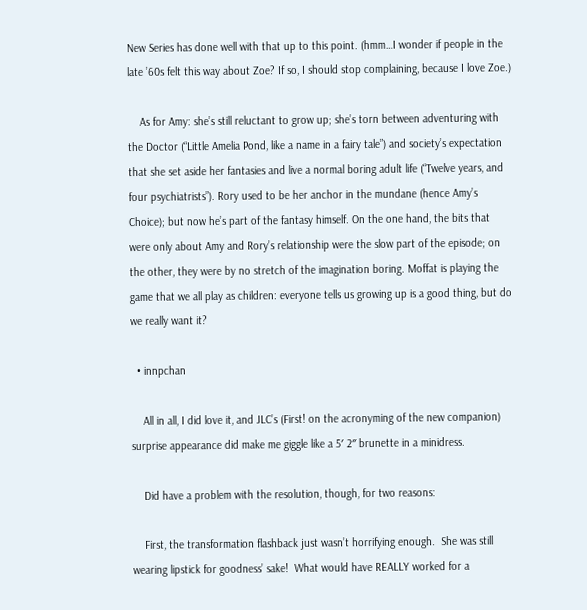New Series has done well with that up to this point. (hmm…I wonder if people in the late ’60s felt this way about Zoe? If so, I should stop complaining, because I love Zoe.)

    As for Amy: she’s still reluctant to grow up; she’s torn between adventuring with the Doctor (“Little Amelia Pond, like a name in a fairy tale”) and society’s expectation that she set aside her fantasies and live a normal boring adult life (“Twelve years, and four psychiatrists”). Rory used to be her anchor in the mundane (hence Amy’s Choice); but now he’s part of the fantasy himself. On the one hand, the bits that were only about Amy and Rory’s relationship were the slow part of the episode; on the other, they were by no stretch of the imagination boring. Moffat is playing the game that we all play as children: everyone tells us growing up is a good thing, but do we really want it?

  • innpchan

    All in all, I did love it, and JLC’s (First! on the acronyming of the new companion) surprise appearance did make me giggle like a 5′ 2″ brunette in a minidress.

    Did have a problem with the resolution, though, for two reasons:

    First, the transformation flashback just wasn’t horrifying enough.  She was still wearing lipstick for goodness’ sake!  What would have REALLY worked for a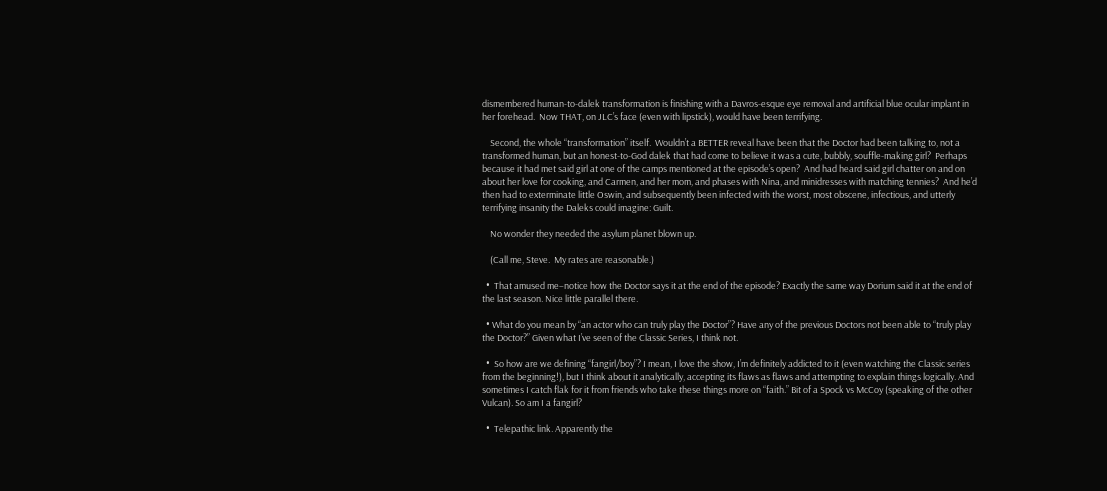dismembered human-to-dalek transformation is finishing with a Davros-esque eye removal and artificial blue ocular implant in her forehead.  Now THAT, on JLC’s face (even with lipstick), would have been terrifying.

    Second, the whole “transformation” itself.  Wouldn’t a BETTER reveal have been that the Doctor had been talking to, not a transformed human, but an honest-to-God dalek that had come to believe it was a cute, bubbly, souffle-making girl?  Perhaps because it had met said girl at one of the camps mentioned at the episode’s open?  And had heard said girl chatter on and on about her love for cooking, and Carmen, and her mom, and phases with Nina, and minidresses with matching tennies?  And he’d then had to exterminate little Oswin, and subsequently been infected with the worst, most obscene, infectious, and utterly terrifying insanity the Daleks could imagine: Guilt.

    No wonder they needed the asylum planet blown up.

    (Call me, Steve.  My rates are reasonable.)

  •  That amused me–notice how the Doctor says it at the end of the episode? Exactly the same way Dorium said it at the end of the last season. Nice little parallel there.

  • What do you mean by “an actor who can truly play the Doctor”? Have any of the previous Doctors not been able to “truly play the Doctor?” Given what I’ve seen of the Classic Series, I think not.

  •  So how are we defining “fangirl/boy”? I mean, I love the show, I’m definitely addicted to it (even watching the Classic series from the beginning!), but I think about it analytically, accepting its flaws as flaws and attempting to explain things logically. And sometimes I catch flak for it from friends who take these things more on “faith.” Bit of a Spock vs McCoy (speaking of the other Vulcan). So am I a fangirl?

  •  Telepathic link. Apparently the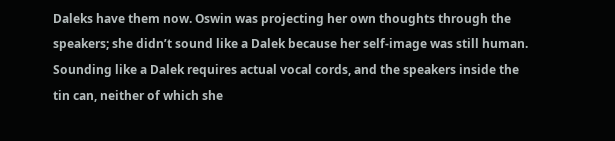Daleks have them now. Oswin was projecting her own thoughts through the speakers; she didn’t sound like a Dalek because her self-image was still human. Sounding like a Dalek requires actual vocal cords, and the speakers inside the tin can, neither of which she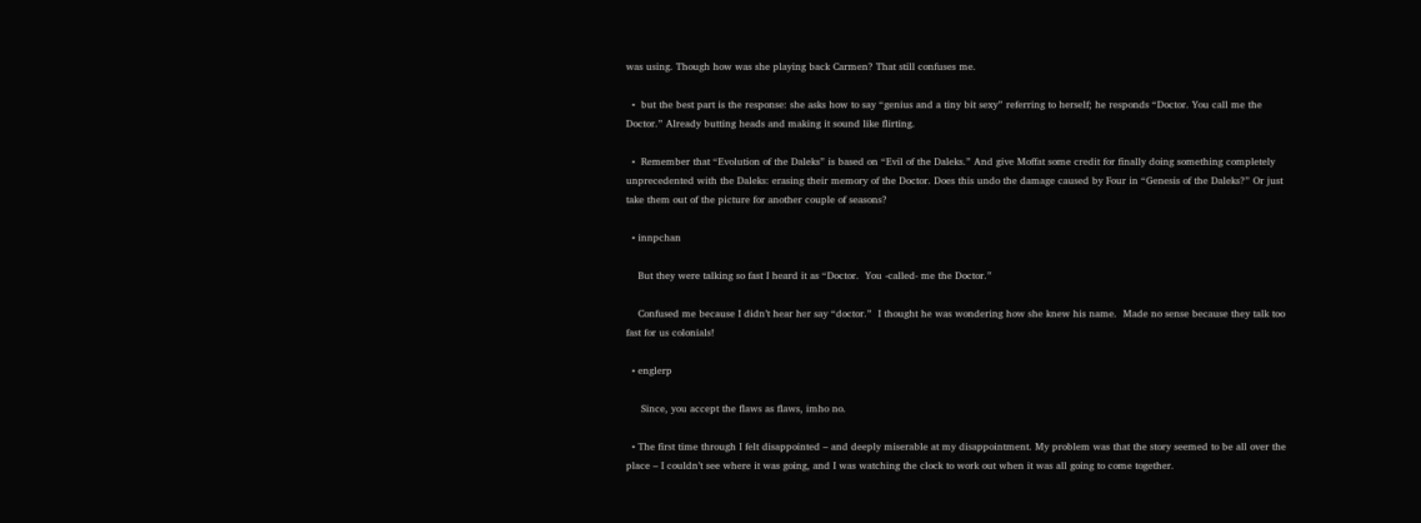was using. Though how was she playing back Carmen? That still confuses me.

  •  but the best part is the response: she asks how to say “genius and a tiny bit sexy” referring to herself; he responds “Doctor. You call me the Doctor.” Already butting heads and making it sound like flirting.

  •  Remember that “Evolution of the Daleks” is based on “Evil of the Daleks.” And give Moffat some credit for finally doing something completely unprecedented with the Daleks: erasing their memory of the Doctor. Does this undo the damage caused by Four in “Genesis of the Daleks?” Or just take them out of the picture for another couple of seasons?

  • innpchan

    But they were talking so fast I heard it as “Doctor.  You -called- me the Doctor.”

    Confused me because I didn’t hear her say “doctor.”  I thought he was wondering how she knew his name.  Made no sense because they talk too fast for us colonials!

  • englerp

     Since, you accept the flaws as flaws, imho no.

  • The first time through I felt disappointed – and deeply miserable at my disappointment. My problem was that the story seemed to be all over the place – I couldn’t see where it was going, and I was watching the clock to work out when it was all going to come together.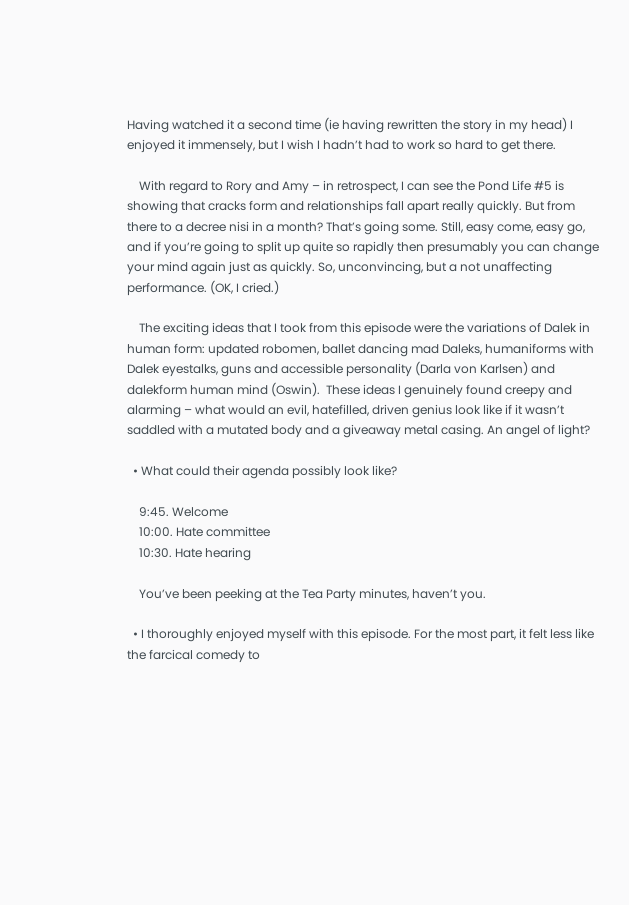Having watched it a second time (ie having rewritten the story in my head) I enjoyed it immensely, but I wish I hadn’t had to work so hard to get there.

    With regard to Rory and Amy – in retrospect, I can see the Pond Life #5 is showing that cracks form and relationships fall apart really quickly. But from there to a decree nisi in a month? That’s going some. Still, easy come, easy go, and if you’re going to split up quite so rapidly then presumably you can change your mind again just as quickly. So, unconvincing, but a not unaffecting performance. (OK, I cried.)

    The exciting ideas that I took from this episode were the variations of Dalek in human form: updated robomen, ballet dancing mad Daleks, humaniforms with Dalek eyestalks, guns and accessible personality (Darla von Karlsen) and dalekform human mind (Oswin).  These ideas I genuinely found creepy and alarming – what would an evil, hatefilled, driven genius look like if it wasn’t saddled with a mutated body and a giveaway metal casing. An angel of light?

  • What could their agenda possibly look like?

    9:45. Welcome
    10:00. Hate committee
    10:30. Hate hearing

    You’ve been peeking at the Tea Party minutes, haven’t you.

  • I thoroughly enjoyed myself with this episode. For the most part, it felt less like the farcical comedy to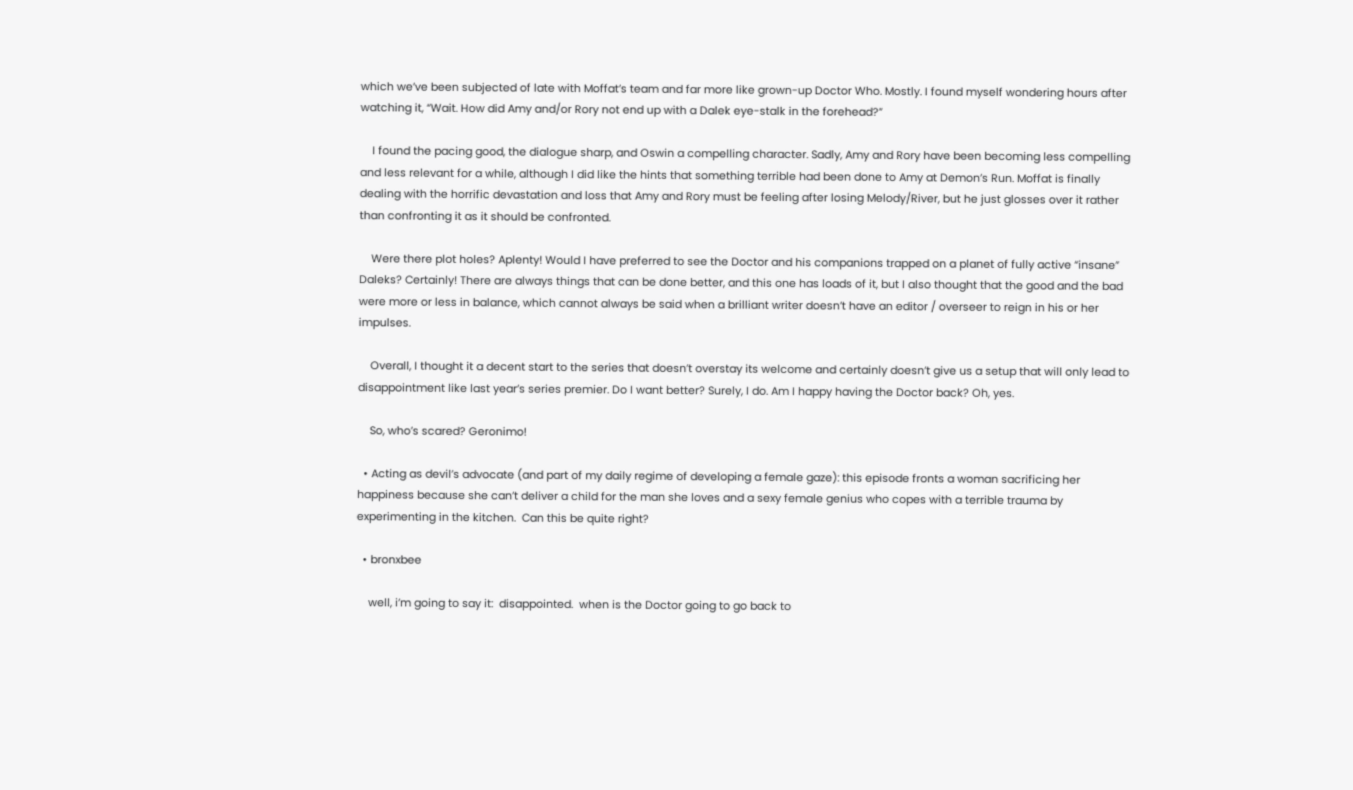which we’ve been subjected of late with Moffat’s team and far more like grown-up Doctor Who. Mostly. I found myself wondering hours after watching it, “Wait. How did Amy and/or Rory not end up with a Dalek eye-stalk in the forehead?”

    I found the pacing good, the dialogue sharp, and Oswin a compelling character. Sadly, Amy and Rory have been becoming less compelling and less relevant for a while, although I did like the hints that something terrible had been done to Amy at Demon’s Run. Moffat is finally dealing with the horrific devastation and loss that Amy and Rory must be feeling after losing Melody/River, but he just glosses over it rather than confronting it as it should be confronted.

    Were there plot holes? Aplenty! Would I have preferred to see the Doctor and his companions trapped on a planet of fully active “insane” Daleks? Certainly! There are always things that can be done better, and this one has loads of it, but I also thought that the good and the bad were more or less in balance, which cannot always be said when a brilliant writer doesn’t have an editor / overseer to reign in his or her impulses.

    Overall, I thought it a decent start to the series that doesn’t overstay its welcome and certainly doesn’t give us a setup that will only lead to disappointment like last year’s series premier. Do I want better? Surely, I do. Am I happy having the Doctor back? Oh, yes.

    So, who’s scared? Geronimo!

  • Acting as devil’s advocate (and part of my daily regime of developing a female gaze): this episode fronts a woman sacrificing her happiness because she can’t deliver a child for the man she loves and a sexy female genius who copes with a terrible trauma by experimenting in the kitchen.  Can this be quite right?

  • bronxbee

    well, i’m going to say it:  disappointed.  when is the Doctor going to go back to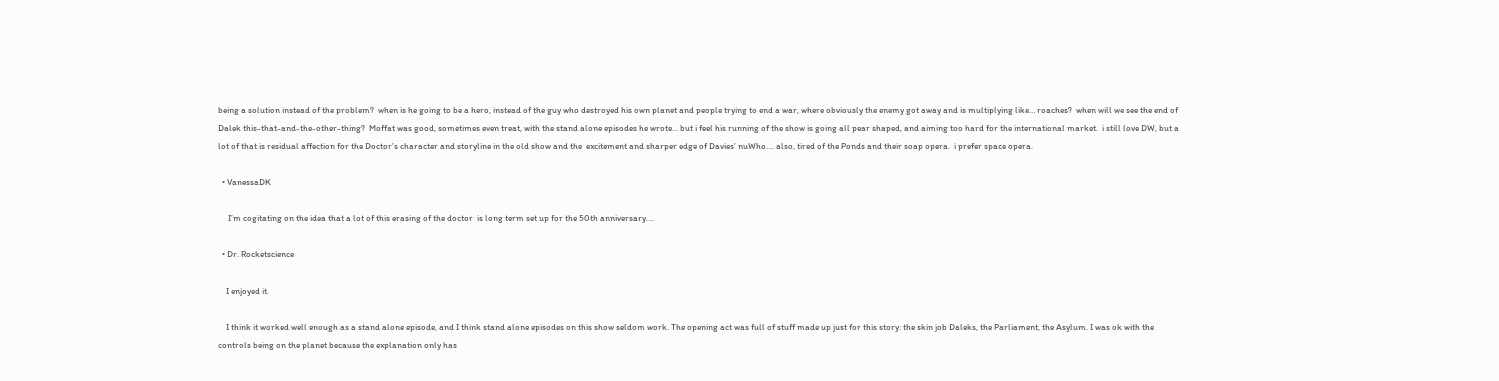being a solution instead of the problem?  when is he going to be a hero, instead of the guy who destroyed his own planet and people trying to end a war, where obviously the enemy got away and is multiplying like… roaches?  when will we see the end of Dalek this-that-and-the-other-thing?  Moffat was good, sometimes even treat, with the stand alone episodes he wrote… but i feel his running of the show is going all pear shaped, and aiming too hard for the international market.  i still love DW, but a lot of that is residual affection for the Doctor’s character and storyline in the old show and the  excitement and sharper edge of Davies’ nuWho…. also, tired of the Ponds and their soap opera.  i prefer space opera.

  • VanessaDK

     I’m cogitating on the idea that a lot of this erasing of the doctor  is long term set up for the 50th anniversary….

  • Dr. Rocketscience

    I enjoyed it.

    I think it worked well enough as a stand alone episode, and I think stand alone episodes on this show seldom work. The opening act was full of stuff made up just for this story: the skin job Daleks, the Parliament, the Asylum. I was ok with the controls being on the planet because the explanation only has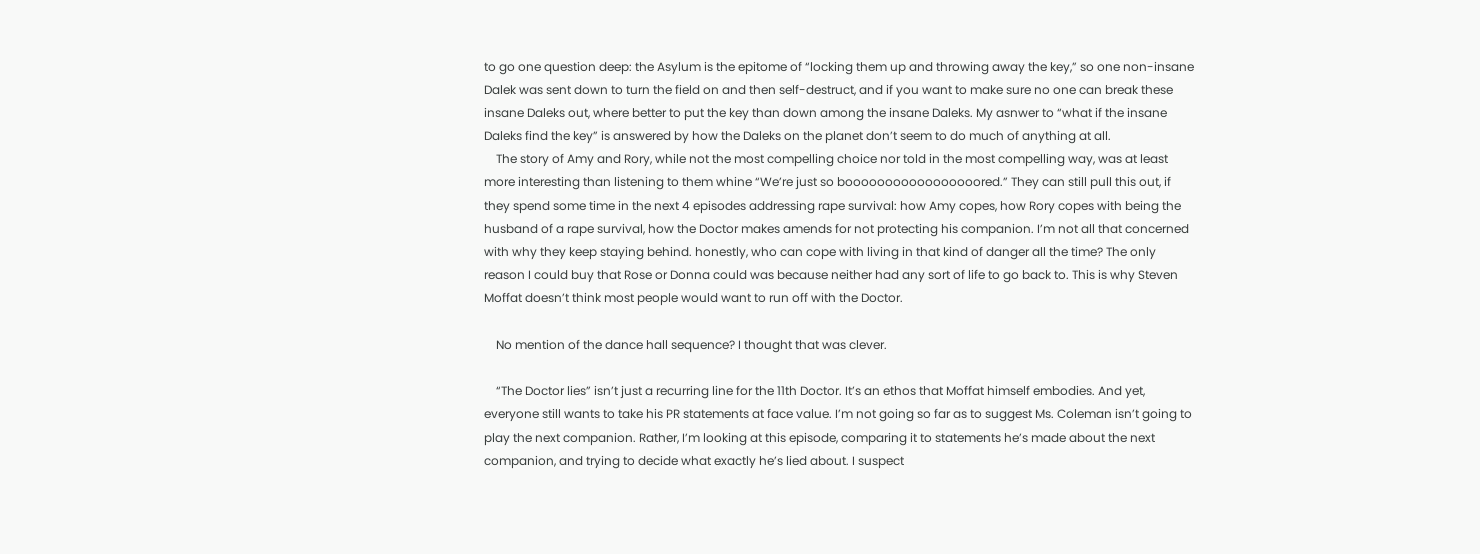to go one question deep: the Asylum is the epitome of “locking them up and throwing away the key,” so one non-insane Dalek was sent down to turn the field on and then self-destruct, and if you want to make sure no one can break these insane Daleks out, where better to put the key than down among the insane Daleks. My asnwer to “what if the insane Daleks find the key” is answered by how the Daleks on the planet don’t seem to do much of anything at all.
    The story of Amy and Rory, while not the most compelling choice nor told in the most compelling way, was at least more interesting than listening to them whine “We’re just so booooooooooooooooored.” They can still pull this out, if they spend some time in the next 4 episodes addressing rape survival: how Amy copes, how Rory copes with being the husband of a rape survival, how the Doctor makes amends for not protecting his companion. I’m not all that concerned with why they keep staying behind. honestly, who can cope with living in that kind of danger all the time? The only reason I could buy that Rose or Donna could was because neither had any sort of life to go back to. This is why Steven Moffat doesn’t think most people would want to run off with the Doctor.

    No mention of the dance hall sequence? I thought that was clever.

    “The Doctor lies” isn’t just a recurring line for the 11th Doctor. It’s an ethos that Moffat himself embodies. And yet, everyone still wants to take his PR statements at face value. I’m not going so far as to suggest Ms. Coleman isn’t going to play the next companion. Rather, I’m looking at this episode, comparing it to statements he’s made about the next companion, and trying to decide what exactly he’s lied about. I suspect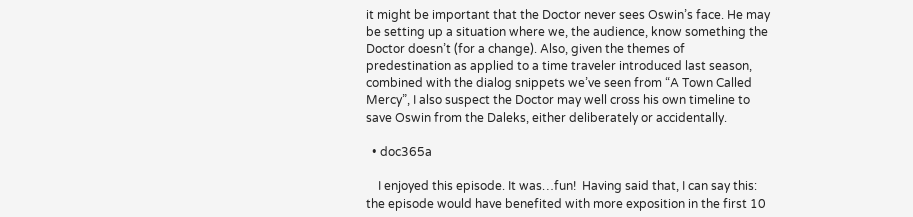it might be important that the Doctor never sees Oswin’s face. He may be setting up a situation where we, the audience, know something the Doctor doesn’t (for a change). Also, given the themes of predestination as applied to a time traveler introduced last season, combined with the dialog snippets we’ve seen from “A Town Called Mercy”, I also suspect the Doctor may well cross his own timeline to save Oswin from the Daleks, either deliberately or accidentally.

  • doc365a

    I enjoyed this episode. It was…fun!  Having said that, I can say this: the episode would have benefited with more exposition in the first 10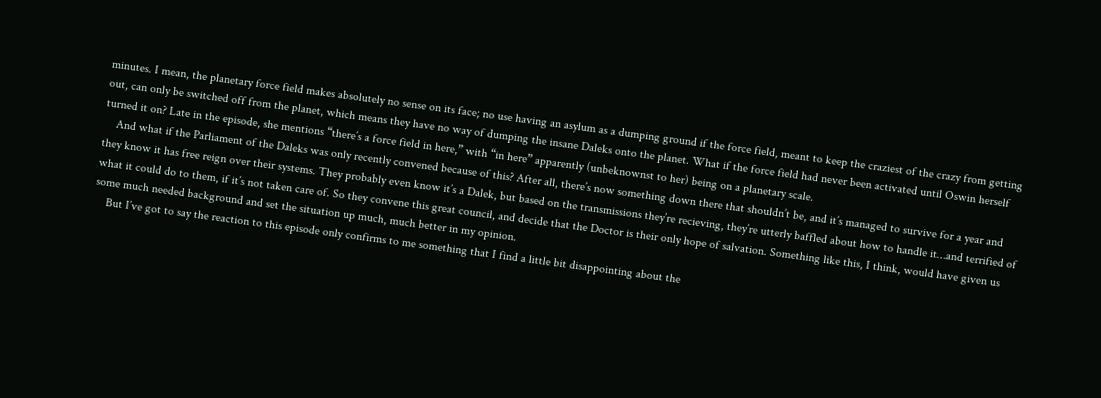minutes. I mean, the planetary force field makes absolutely no sense on its face; no use having an asylum as a dumping ground if the force field, meant to keep the craziest of the crazy from getting out, can only be switched off from the planet, which means they have no way of dumping the insane Daleks onto the planet. What if the force field had never been activated until Oswin herself turned it on? Late in the episode, she mentions “there’s a force field in here,” with “in here” apparently (unbeknownst to her) being on a planetary scale.
    And what if the Parliament of the Daleks was only recently convened because of this? After all, there’s now something down there that shouldn’t be, and it’s managed to survive for a year and they know it has free reign over their systems. They probably even know it’s a Dalek, but based on the transmissions they’re recieving, they’re utterly baffled about how to handle it…and terrified of what it could do to them, if it’s not taken care of. So they convene this great council, and decide that the Doctor is their only hope of salvation. Something like this, I think, would have given us some much needed background and set the situation up much, much better in my opinion.
    But I’ve got to say the reaction to this episode only confirms to me something that I find a little bit disappointing about the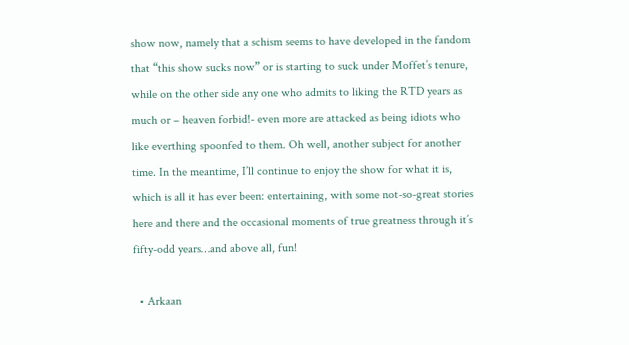show now, namely that a schism seems to have developed in the fandom that “this show sucks now” or is starting to suck under Moffet’s tenure, while on the other side any one who admits to liking the RTD years as much or – heaven forbid!- even more are attacked as being idiots who like everthing spoonfed to them. Oh well, another subject for another time. In the meantime, I’ll continue to enjoy the show for what it is, which is all it has ever been: entertaining, with some not-so-great stories here and there and the occasional moments of true greatness through it’s fifty-odd years…and above all, fun!

  • Arkaan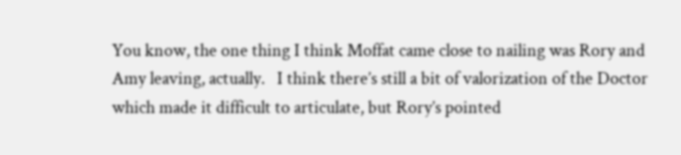You know, the one thing I think Moffat came close to nailing was Rory and Amy leaving, actually.   I think there’s still a bit of valorization of the Doctor which made it difficult to articulate, but Rory’s pointed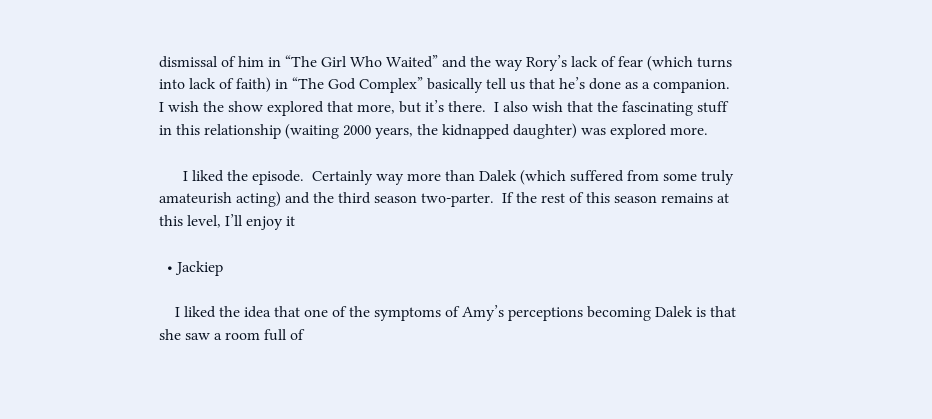dismissal of him in “The Girl Who Waited” and the way Rory’s lack of fear (which turns into lack of faith) in “The God Complex” basically tell us that he’s done as a companion.  I wish the show explored that more, but it’s there.  I also wish that the fascinating stuff in this relationship (waiting 2000 years, the kidnapped daughter) was explored more.

      I liked the episode.  Certainly way more than Dalek (which suffered from some truly amateurish acting) and the third season two-parter.  If the rest of this season remains at this level, I’ll enjoy it

  • Jackiep

    I liked the idea that one of the symptoms of Amy’s perceptions becoming Dalek is that she saw a room full of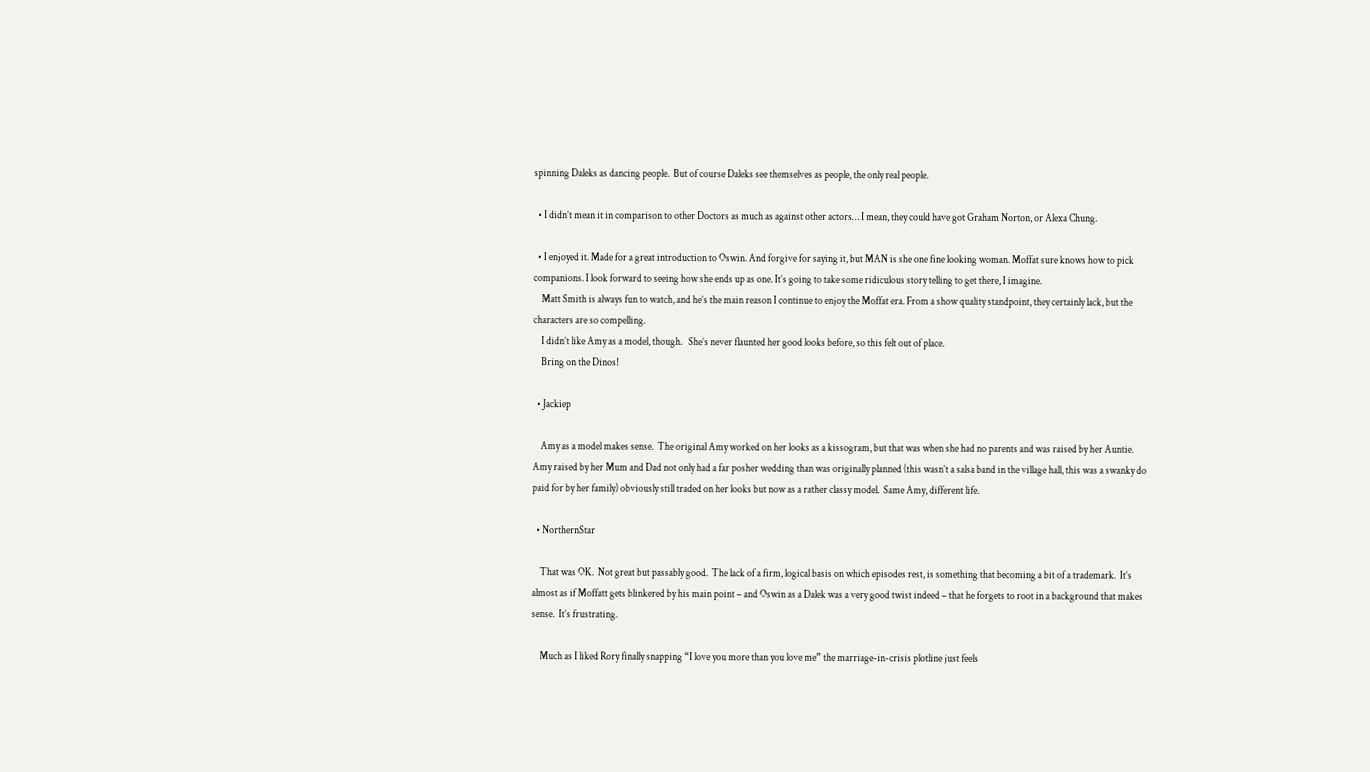spinning Daleks as dancing people.  But of course Daleks see themselves as people, the only real people.

  • I didn’t mean it in comparison to other Doctors as much as against other actors… I mean, they could have got Graham Norton, or Alexa Chung.

  • I enjoyed it. Made for a great introduction to Oswin. And forgive for saying it, but MAN is she one fine looking woman. Moffat sure knows how to pick companions. I look forward to seeing how she ends up as one. It’s going to take some ridiculous story telling to get there, I imagine.
    Matt Smith is always fun to watch, and he’s the main reason I continue to enjoy the Moffat era. From a show quality standpoint, they certainly lack, but the characters are so compelling.
    I didn’t like Amy as a model, though.   She’s never flaunted her good looks before, so this felt out of place.
    Bring on the Dinos!

  • Jackiep

    Amy as a model makes sense.  The original Amy worked on her looks as a kissogram, but that was when she had no parents and was raised by her Auntie.  Amy raised by her Mum and Dad not only had a far posher wedding than was originally planned (this wasn’t a salsa band in the village hall, this was a swanky do paid for by her family) obviously still traded on her looks but now as a rather classy model.  Same Amy, different life.

  • NorthernStar

    That was OK.  Not great but passably good.  The lack of a firm, logical basis on which episodes rest, is something that becoming a bit of a trademark.  It’s almost as if Moffatt gets blinkered by his main point – and Oswin as a Dalek was a very good twist indeed – that he forgets to root in a background that makes sense.  It’s frustrating.

    Much as I liked Rory finally snapping “I love you more than you love me” the marriage-in-crisis plotline just feels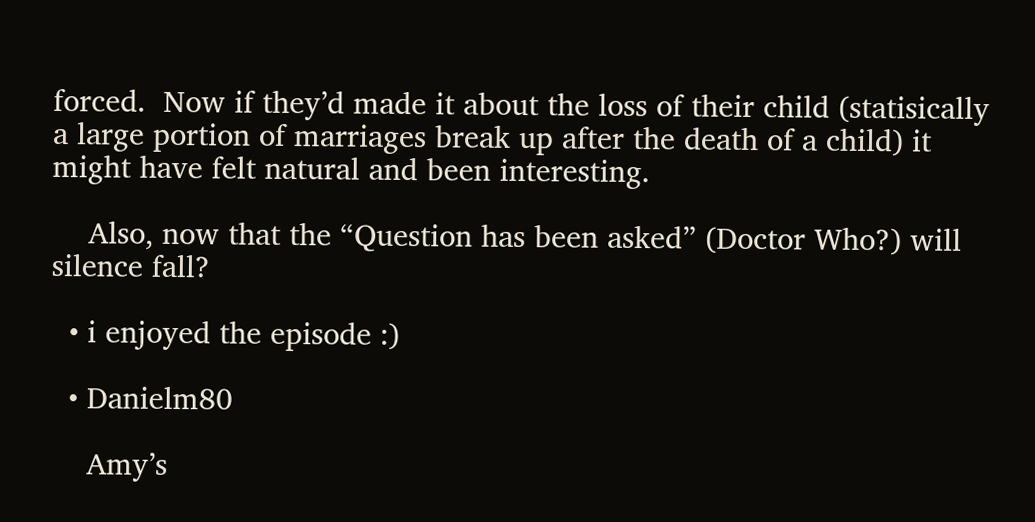forced.  Now if they’d made it about the loss of their child (statisically a large portion of marriages break up after the death of a child) it might have felt natural and been interesting.

    Also, now that the “Question has been asked” (Doctor Who?) will silence fall?

  • i enjoyed the episode :)

  • Danielm80

    Amy’s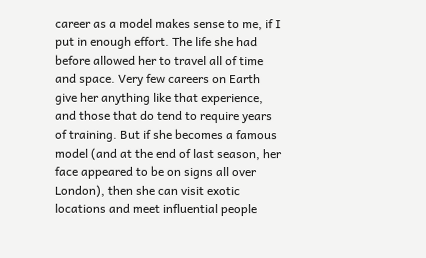career as a model makes sense to me, if I put in enough effort. The life she had before allowed her to travel all of time and space. Very few careers on Earth give her anything like that experience, and those that do tend to require years of training. But if she becomes a famous model (and at the end of last season, her face appeared to be on signs all over London), then she can visit exotic locations and meet influential people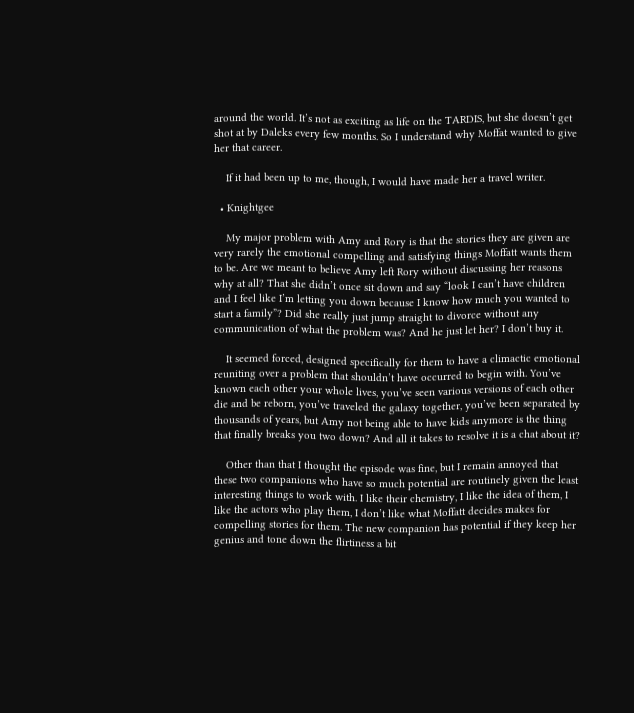around the world. It’s not as exciting as life on the TARDIS, but she doesn’t get shot at by Daleks every few months. So I understand why Moffat wanted to give her that career.

    If it had been up to me, though, I would have made her a travel writer.

  • Knightgee

    My major problem with Amy and Rory is that the stories they are given are very rarely the emotional compelling and satisfying things Moffatt wants them to be. Are we meant to believe Amy left Rory without discussing her reasons why at all? That she didn’t once sit down and say “look I can’t have children and I feel like I’m letting you down because I know how much you wanted to start a family”? Did she really just jump straight to divorce without any communication of what the problem was? And he just let her? I don’t buy it.

    It seemed forced, designed specifically for them to have a climactic emotional reuniting over a problem that shouldn’t have occurred to begin with. You’ve known each other your whole lives, you’ve seen various versions of each other die and be reborn, you’ve traveled the galaxy together, you’ve been separated by thousands of years, but Amy not being able to have kids anymore is the thing that finally breaks you two down? And all it takes to resolve it is a chat about it?

    Other than that I thought the episode was fine, but I remain annoyed that these two companions who have so much potential are routinely given the least interesting things to work with. I like their chemistry, I like the idea of them, I like the actors who play them, I don’t like what Moffatt decides makes for compelling stories for them. The new companion has potential if they keep her genius and tone down the flirtiness a bit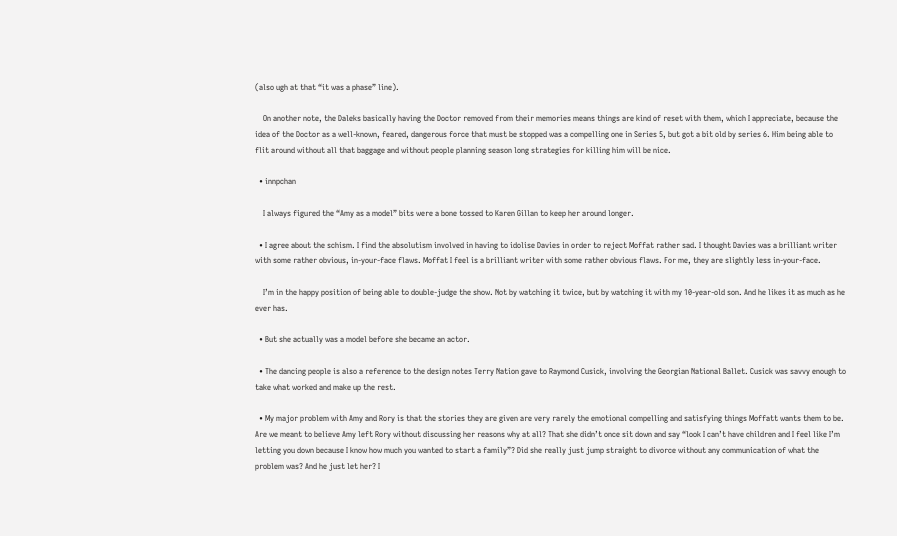(also ugh at that “it was a phase” line).

    On another note, the Daleks basically having the Doctor removed from their memories means things are kind of reset with them, which I appreciate, because the idea of the Doctor as a well-known, feared, dangerous force that must be stopped was a compelling one in Series 5, but got a bit old by series 6. Him being able to flit around without all that baggage and without people planning season long strategies for killing him will be nice.

  • innpchan

    I always figured the “Amy as a model” bits were a bone tossed to Karen Gillan to keep her around longer.

  • I agree about the schism. I find the absolutism involved in having to idolise Davies in order to reject Moffat rather sad. I thought Davies was a brilliant writer with some rather obvious, in-your-face flaws. Moffat I feel is a brilliant writer with some rather obvious flaws. For me, they are slightly less in-your-face.

    I’m in the happy position of being able to double-judge the show. Not by watching it twice, but by watching it with my 10-year-old son. And he likes it as much as he ever has.

  • But she actually was a model before she became an actor.

  • The dancing people is also a reference to the design notes Terry Nation gave to Raymond Cusick, involving the Georgian National Ballet. Cusick was savvy enough to take what worked and make up the rest.

  • My major problem with Amy and Rory is that the stories they are given are very rarely the emotional compelling and satisfying things Moffatt wants them to be. Are we meant to believe Amy left Rory without discussing her reasons why at all? That she didn’t once sit down and say “look I can’t have children and I feel like I’m letting you down because I know how much you wanted to start a family”? Did she really just jump straight to divorce without any communication of what the problem was? And he just let her? I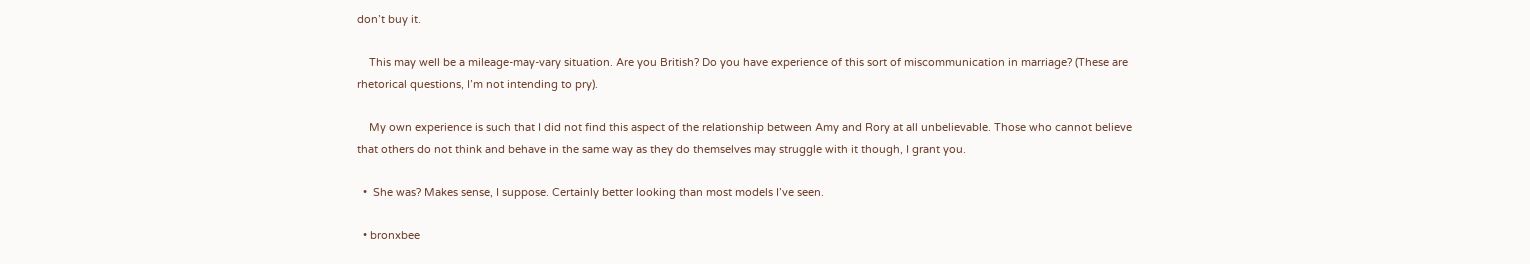don’t buy it.

    This may well be a mileage-may-vary situation. Are you British? Do you have experience of this sort of miscommunication in marriage? (These are rhetorical questions, I’m not intending to pry).

    My own experience is such that I did not find this aspect of the relationship between Amy and Rory at all unbelievable. Those who cannot believe that others do not think and behave in the same way as they do themselves may struggle with it though, I grant you.

  •  She was? Makes sense, I suppose. Certainly better looking than most models I’ve seen.

  • bronxbee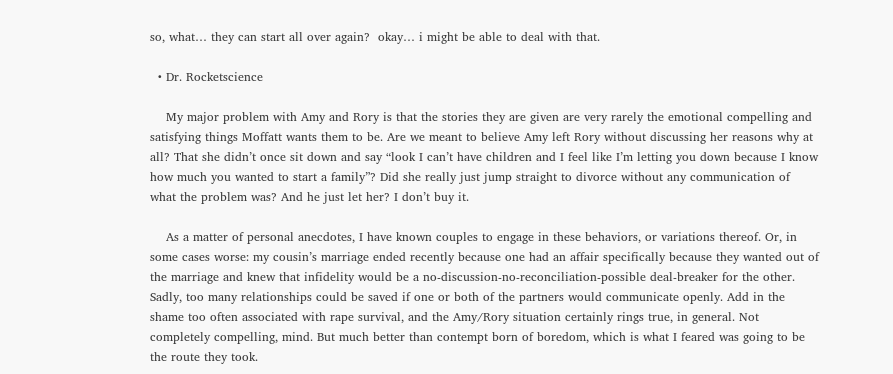so, what… they can start all over again?  okay… i might be able to deal with that.

  • Dr. Rocketscience

    My major problem with Amy and Rory is that the stories they are given are very rarely the emotional compelling and satisfying things Moffatt wants them to be. Are we meant to believe Amy left Rory without discussing her reasons why at all? That she didn’t once sit down and say “look I can’t have children and I feel like I’m letting you down because I know how much you wanted to start a family”? Did she really just jump straight to divorce without any communication of what the problem was? And he just let her? I don’t buy it.

    As a matter of personal anecdotes, I have known couples to engage in these behaviors, or variations thereof. Or, in some cases worse: my cousin’s marriage ended recently because one had an affair specifically because they wanted out of the marriage and knew that infidelity would be a no-discussion-no-reconciliation-possible deal-breaker for the other. Sadly, too many relationships could be saved if one or both of the partners would communicate openly. Add in the shame too often associated with rape survival, and the Amy/Rory situation certainly rings true, in general. Not completely compelling, mind. But much better than contempt born of boredom, which is what I feared was going to be the route they took.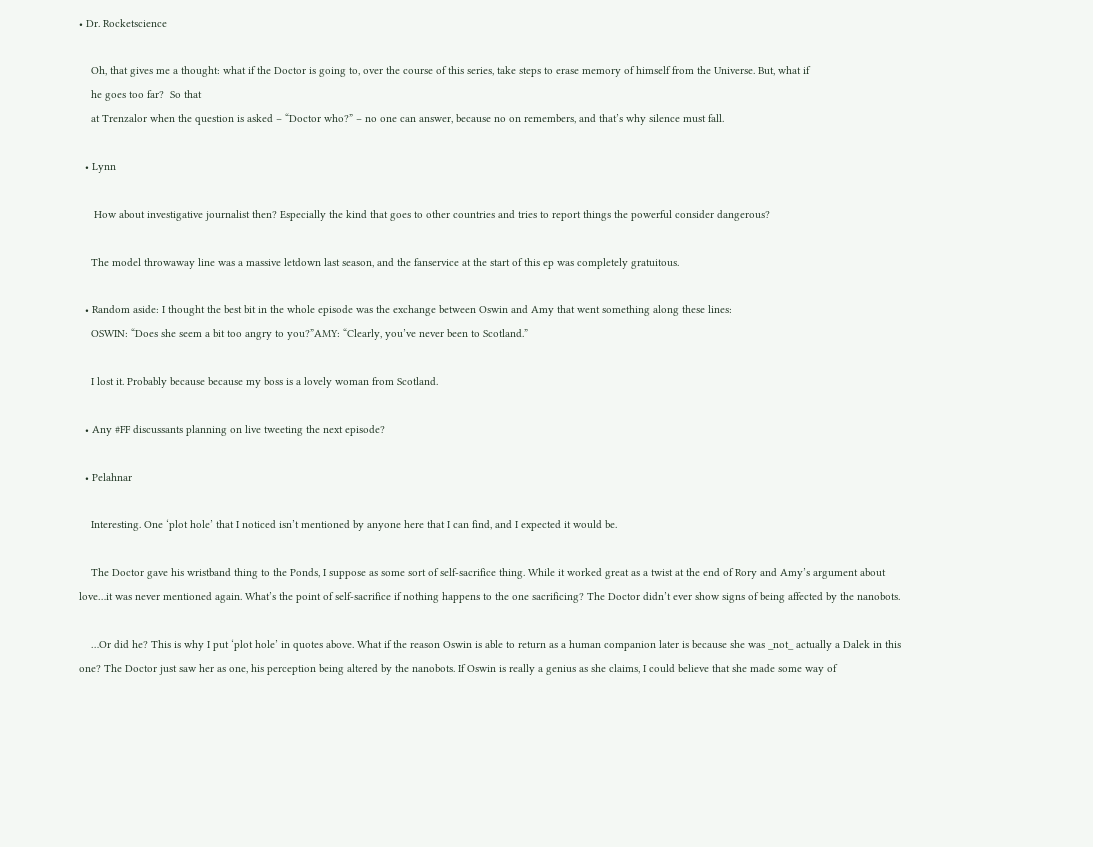• Dr. Rocketscience

    Oh, that gives me a thought: what if the Doctor is going to, over the course of this series, take steps to erase memory of himself from the Universe. But, what if
    he goes too far?  So that
    at Trenzalor when the question is asked – “Doctor who?” – no one can answer, because no on remembers, and that’s why silence must fall.

  • Lynn

     How about investigative journalist then? Especially the kind that goes to other countries and tries to report things the powerful consider dangerous?

    The model throwaway line was a massive letdown last season, and the fanservice at the start of this ep was completely gratuitous.

  • Random aside: I thought the best bit in the whole episode was the exchange between Oswin and Amy that went something along these lines:
    OSWIN: “Does she seem a bit too angry to you?”AMY: “Clearly, you’ve never been to Scotland.”

    I lost it. Probably because because my boss is a lovely woman from Scotland.

  • Any #FF discussants planning on live tweeting the next episode?

  • Pelahnar

    Interesting. One ‘plot hole’ that I noticed isn’t mentioned by anyone here that I can find, and I expected it would be.

    The Doctor gave his wristband thing to the Ponds, I suppose as some sort of self-sacrifice thing. While it worked great as a twist at the end of Rory and Amy’s argument about love…it was never mentioned again. What’s the point of self-sacrifice if nothing happens to the one sacrificing? The Doctor didn’t ever show signs of being affected by the nanobots.

    …Or did he? This is why I put ‘plot hole’ in quotes above. What if the reason Oswin is able to return as a human companion later is because she was _not_ actually a Dalek in this one? The Doctor just saw her as one, his perception being altered by the nanobots. If Oswin is really a genius as she claims, I could believe that she made some way of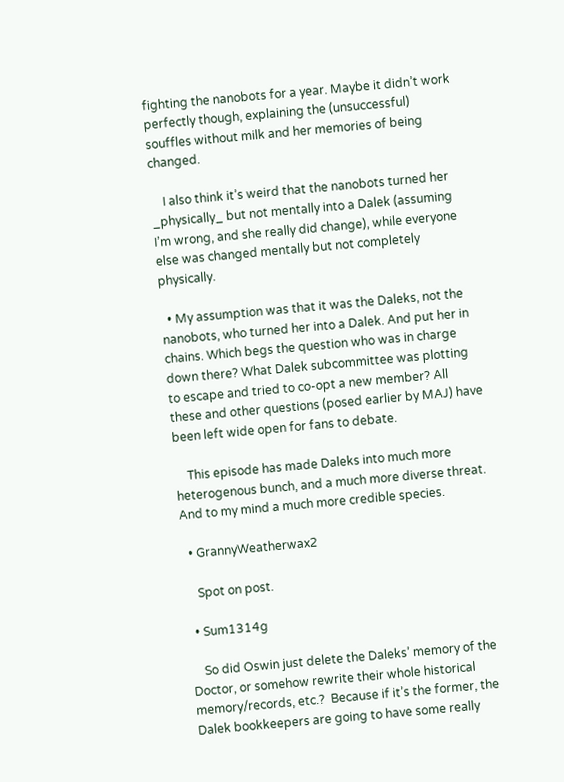fighting the nanobots for a year. Maybe it didn’t work perfectly though, explaining the (unsuccessful) souffles without milk and her memories of being changed.

    I also think it’s weird that the nanobots turned her _physically_ but not mentally into a Dalek (assuming I’m wrong, and she really did change), while everyone else was changed mentally but not completely physically.

  • My assumption was that it was the Daleks, not the nanobots, who turned her into a Dalek. And put her in chains. Which begs the question who was in charge down there? What Dalek subcommittee was plotting to escape and tried to co-opt a new member? All these and other questions (posed earlier by MAJ) have been left wide open for fans to debate.

    This episode has made Daleks into much more heterogenous bunch, and a much more diverse threat. And to my mind a much more credible species.

  • GrannyWeatherwax2

    Spot on post.

  • Sum1314g

    So did Oswin just delete the Daleks’ memory of the Doctor, or somehow rewrite their whole historical memory/records, etc.?  Because if it’s the former, the Dalek bookkeepers are going to have some really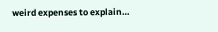weird expenses to explain…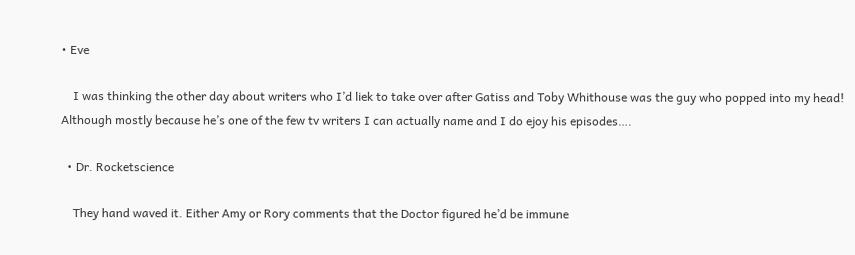• Eve

    I was thinking the other day about writers who I’d liek to take over after Gatiss and Toby Whithouse was the guy who popped into my head! Although mostly because he’s one of the few tv writers I can actually name and I do ejoy his episodes….

  • Dr. Rocketscience

    They hand waved it. Either Amy or Rory comments that the Doctor figured he’d be immune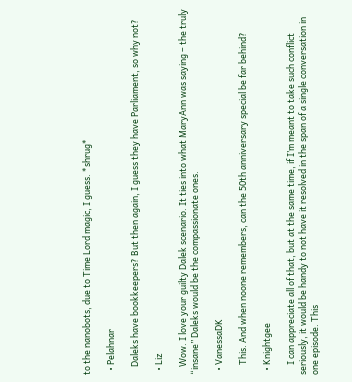to the nanobots, due to Time Lord magic, I guess. *shrug*

  • Pelahnar

    Daleks have bookkeepers? But then again, I guess they have Parliament, so why not?

  • Liz

    Wow. I love your guilty Dalek scenario. It ties into what MaryAnn was saying – the truly “insane” Daleks would be the compassionate ones.

  • VanessaDK

     This. And when noone remembers, can the 50th anniversary special be far behind?

  • Knightgee

     I can appreciate all of that, but at the same time, if I’m meant to take such conflict seriously, it would be handy to not have it resolved in the span of a single conversation in one episode. This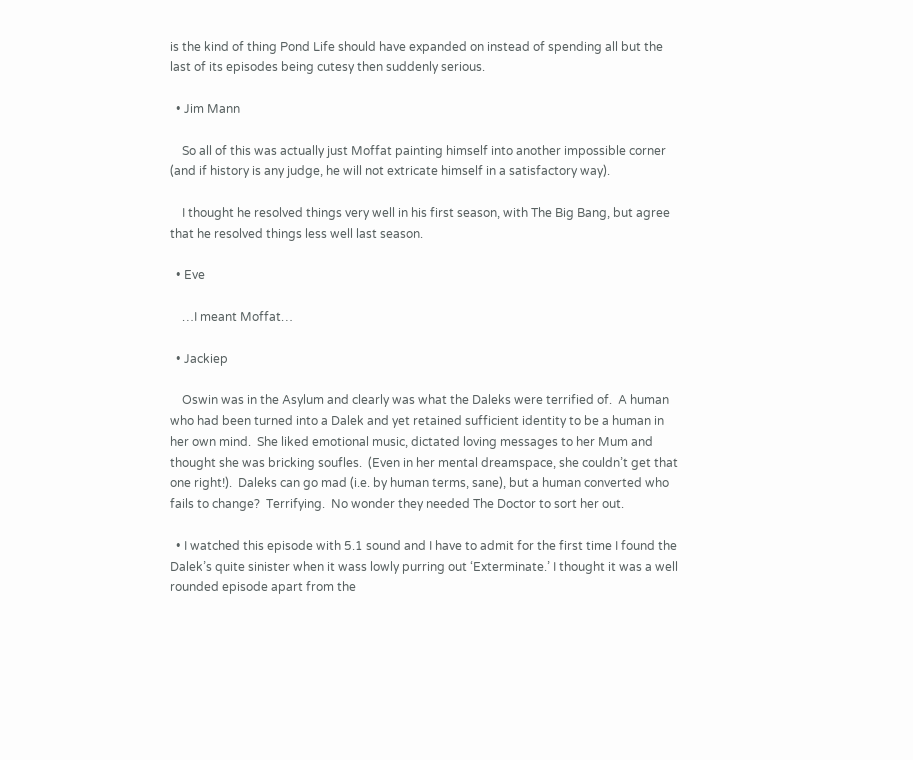is the kind of thing Pond Life should have expanded on instead of spending all but the last of its episodes being cutesy then suddenly serious.

  • Jim Mann

    So all of this was actually just Moffat painting himself into another impossible corner (and if history is any judge, he will not extricate himself in a satisfactory way).

    I thought he resolved things very well in his first season, with The Big Bang, but agree that he resolved things less well last season.

  • Eve

    …I meant Moffat…

  • Jackiep

    Oswin was in the Asylum and clearly was what the Daleks were terrified of.  A human who had been turned into a Dalek and yet retained sufficient identity to be a human in her own mind.  She liked emotional music, dictated loving messages to her Mum and thought she was bricking soufles.  (Even in her mental dreamspace, she couldn’t get that one right!).  Daleks can go mad (i.e. by human terms, sane), but a human converted who fails to change?  Terrifying.  No wonder they needed The Doctor to sort her out.

  • I watched this episode with 5.1 sound and I have to admit for the first time I found the Dalek’s quite sinister when it wass lowly purring out ‘Exterminate.’ I thought it was a well rounded episode apart from the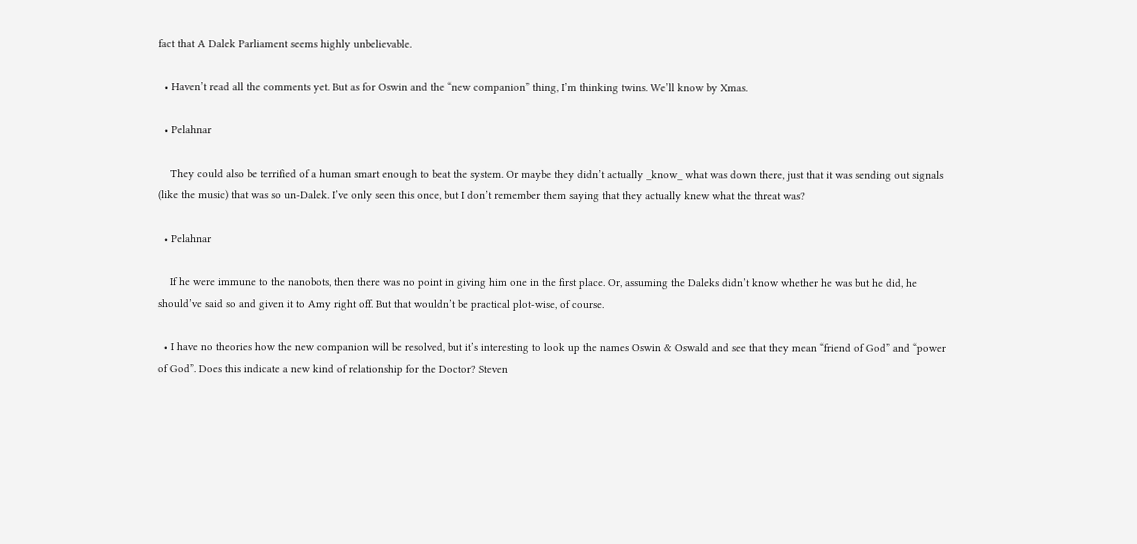fact that A Dalek Parliament seems highly unbelievable.

  • Haven’t read all the comments yet. But as for Oswin and the “new companion” thing, I’m thinking twins. We’ll know by Xmas.

  • Pelahnar

    They could also be terrified of a human smart enough to beat the system. Or maybe they didn’t actually _know_ what was down there, just that it was sending out signals (like the music) that was so un-Dalek. I’ve only seen this once, but I don’t remember them saying that they actually knew what the threat was?

  • Pelahnar

    If he were immune to the nanobots, then there was no point in giving him one in the first place. Or, assuming the Daleks didn’t know whether he was but he did, he should’ve said so and given it to Amy right off. But that wouldn’t be practical plot-wise, of course.

  • I have no theories how the new companion will be resolved, but it’s interesting to look up the names Oswin & Oswald and see that they mean “friend of God” and “power of God”. Does this indicate a new kind of relationship for the Doctor? Steven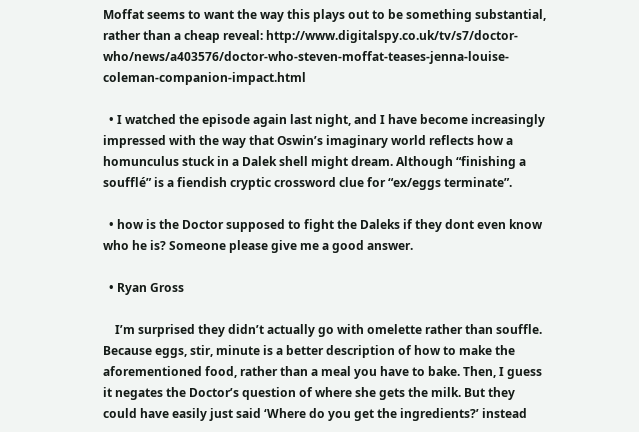Moffat seems to want the way this plays out to be something substantial, rather than a cheap reveal: http://www.digitalspy.co.uk/tv/s7/doctor-who/news/a403576/doctor-who-steven-moffat-teases-jenna-louise-coleman-companion-impact.html

  • I watched the episode again last night, and I have become increasingly impressed with the way that Oswin’s imaginary world reflects how a homunculus stuck in a Dalek shell might dream. Although “finishing a soufflé” is a fiendish cryptic crossword clue for “ex/eggs terminate”.

  • how is the Doctor supposed to fight the Daleks if they dont even know who he is? Someone please give me a good answer.

  • Ryan Gross

    I’m surprised they didn’t actually go with omelette rather than souffle. Because eggs, stir, minute is a better description of how to make the aforementioned food, rather than a meal you have to bake. Then, I guess it negates the Doctor’s question of where she gets the milk. But they could have easily just said ‘Where do you get the ingredients?’ instead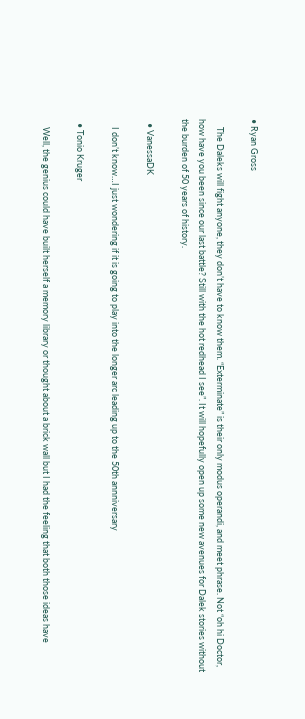• Ryan Gross

    The Daleks will fight anyone, they don’t have to know them. “Exterminate” is their only modus operandi, and meet phrase. Not “oh hi Doctor, how have you been since our last battle? Still with the hot redhead I see”. It will hopefully open up some new avenues for Dalek stories without the burden of 50 years of history.

  • VanessaDK

    I don’t know…I just wondering if it is going to play into the longer arc leading up to the 50th annniversary

  • Tonio Kruger

    Well, the genius could have built herself a memory library or thought about a brick wall but I had the feeling that both those ideas have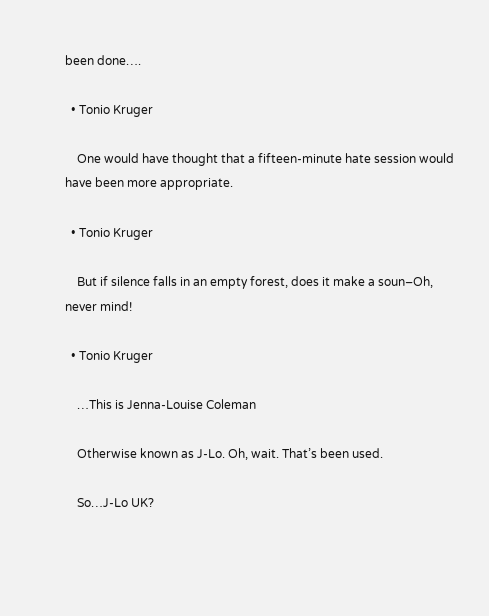been done….

  • Tonio Kruger

    One would have thought that a fifteen-minute hate session would have been more appropriate.

  • Tonio Kruger

    But if silence falls in an empty forest, does it make a soun–Oh, never mind!

  • Tonio Kruger

    …This is Jenna-Louise Coleman

    Otherwise known as J-Lo. Oh, wait. That’s been used.

    So…J-Lo UK?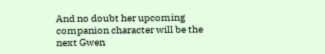And no doubt her upcoming companion character will be the next Gwen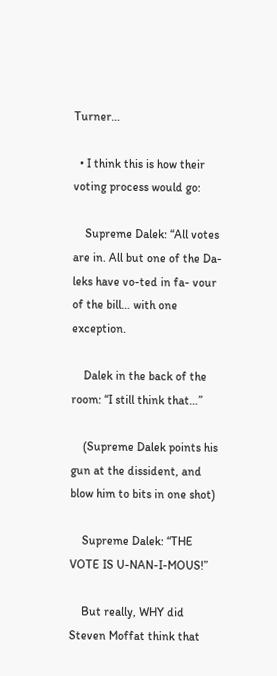Turner…

  • I think this is how their voting process would go:

    Supreme Dalek: “All votes are in. All but one of the Da-leks have vo-ted in fa- vour of the bill… with one exception.

    Dalek in the back of the room: “I still think that…”

    (Supreme Dalek points his gun at the dissident, and blow him to bits in one shot)

    Supreme Dalek: “THE VOTE IS U-NAN-I-MOUS!”

    But really, WHY did Steven Moffat think that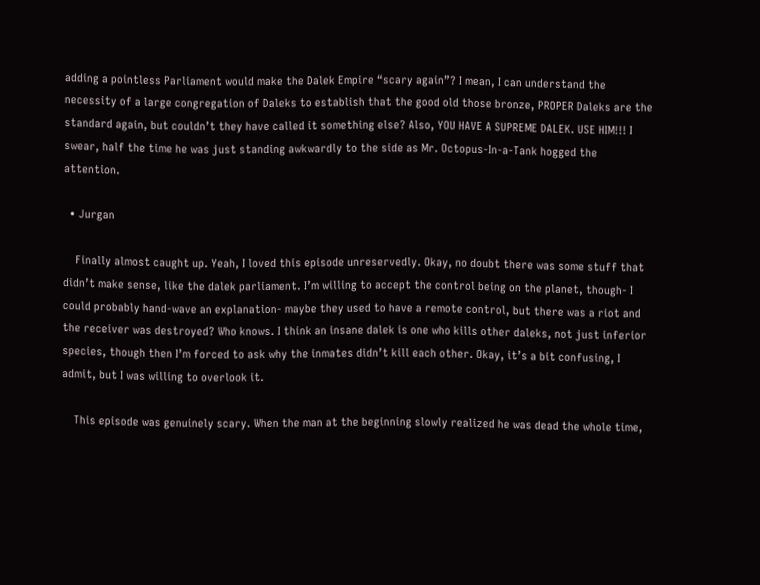adding a pointless Parliament would make the Dalek Empire “scary again”? I mean, I can understand the necessity of a large congregation of Daleks to establish that the good old those bronze, PROPER Daleks are the standard again, but couldn’t they have called it something else? Also, YOU HAVE A SUPREME DALEK. USE HIM!!! I swear, half the time he was just standing awkwardly to the side as Mr. Octopus-In-a-Tank hogged the attention.

  • Jurgan

    Finally almost caught up. Yeah, I loved this episode unreservedly. Okay, no doubt there was some stuff that didn’t make sense, like the dalek parliament. I’m willing to accept the control being on the planet, though- I could probably hand-wave an explanation- maybe they used to have a remote control, but there was a riot and the receiver was destroyed? Who knows. I think an insane dalek is one who kills other daleks, not just inferior species, though then I’m forced to ask why the inmates didn’t kill each other. Okay, it’s a bit confusing, I admit, but I was willing to overlook it.

    This episode was genuinely scary. When the man at the beginning slowly realized he was dead the whole time,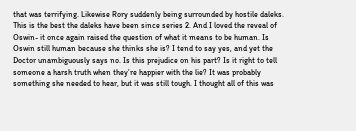that was terrifying. Likewise Rory suddenly being surrounded by hostile daleks. This is the best the daleks have been since series 2. And I loved the reveal of Oswin- it once again raised the question of what it means to be human. Is Oswin still human because she thinks she is? I tend to say yes, and yet the Doctor unambiguously says no. Is this prejudice on his part? Is it right to tell someone a harsh truth when they’re happier with the lie? It was probably something she needed to hear, but it was still tough. I thought all of this was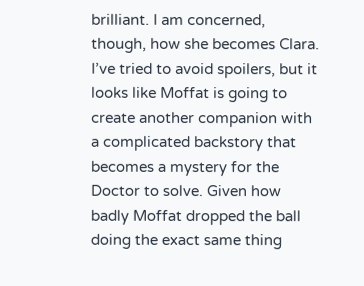brilliant. I am concerned, though, how she becomes Clara. I’ve tried to avoid spoilers, but it looks like Moffat is going to create another companion with a complicated backstory that becomes a mystery for the Doctor to solve. Given how badly Moffat dropped the ball doing the exact same thing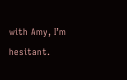with Amy, I’m hesitant.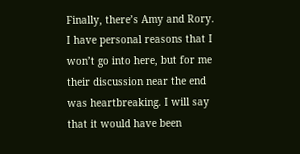Finally, there’s Amy and Rory. I have personal reasons that I won’t go into here, but for me their discussion near the end was heartbreaking. I will say that it would have been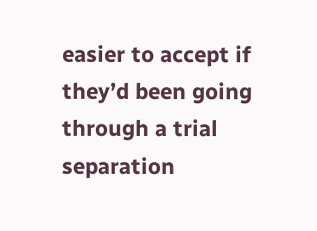easier to accept if they’d been going through a trial separation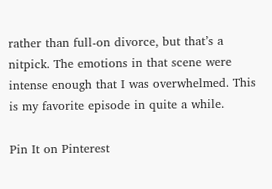rather than full-on divorce, but that’s a nitpick. The emotions in that scene were intense enough that I was overwhelmed. This is my favorite episode in quite a while.

Pin It on Pinterest